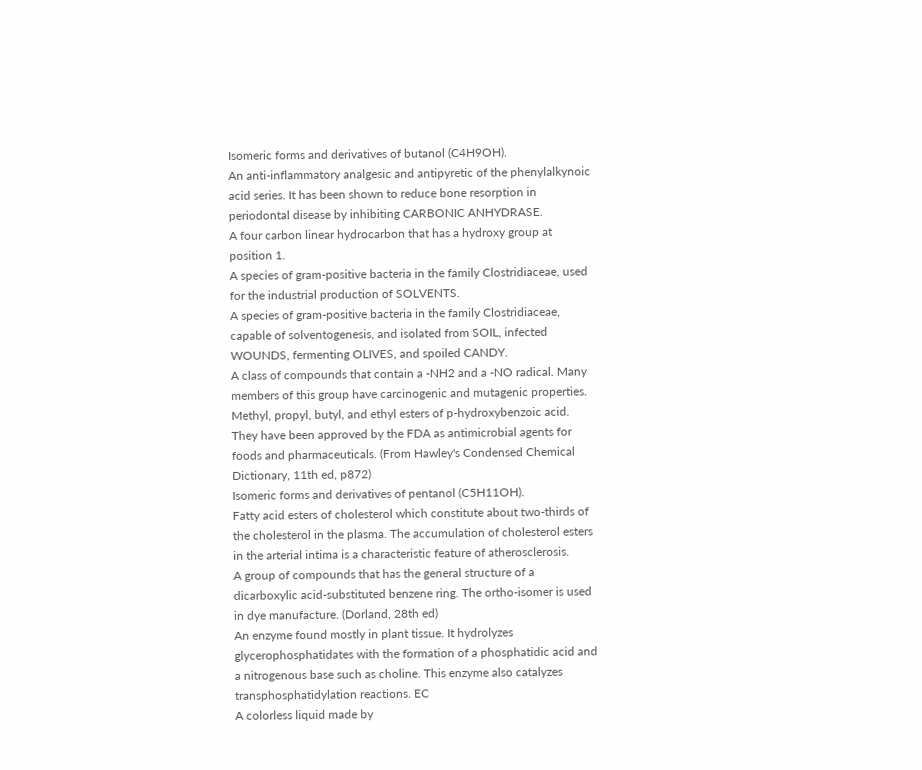Isomeric forms and derivatives of butanol (C4H9OH).
An anti-inflammatory analgesic and antipyretic of the phenylalkynoic acid series. It has been shown to reduce bone resorption in periodontal disease by inhibiting CARBONIC ANHYDRASE.
A four carbon linear hydrocarbon that has a hydroxy group at position 1.
A species of gram-positive bacteria in the family Clostridiaceae, used for the industrial production of SOLVENTS.
A species of gram-positive bacteria in the family Clostridiaceae, capable of solventogenesis, and isolated from SOIL, infected WOUNDS, fermenting OLIVES, and spoiled CANDY.
A class of compounds that contain a -NH2 and a -NO radical. Many members of this group have carcinogenic and mutagenic properties.
Methyl, propyl, butyl, and ethyl esters of p-hydroxybenzoic acid. They have been approved by the FDA as antimicrobial agents for foods and pharmaceuticals. (From Hawley's Condensed Chemical Dictionary, 11th ed, p872)
Isomeric forms and derivatives of pentanol (C5H11OH).
Fatty acid esters of cholesterol which constitute about two-thirds of the cholesterol in the plasma. The accumulation of cholesterol esters in the arterial intima is a characteristic feature of atherosclerosis.
A group of compounds that has the general structure of a dicarboxylic acid-substituted benzene ring. The ortho-isomer is used in dye manufacture. (Dorland, 28th ed)
An enzyme found mostly in plant tissue. It hydrolyzes glycerophosphatidates with the formation of a phosphatidic acid and a nitrogenous base such as choline. This enzyme also catalyzes transphosphatidylation reactions. EC
A colorless liquid made by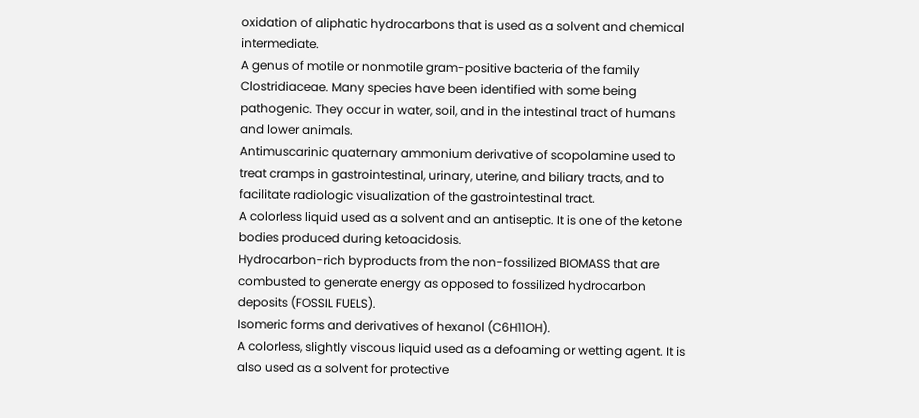oxidation of aliphatic hydrocarbons that is used as a solvent and chemical intermediate.
A genus of motile or nonmotile gram-positive bacteria of the family Clostridiaceae. Many species have been identified with some being pathogenic. They occur in water, soil, and in the intestinal tract of humans and lower animals.
Antimuscarinic quaternary ammonium derivative of scopolamine used to treat cramps in gastrointestinal, urinary, uterine, and biliary tracts, and to facilitate radiologic visualization of the gastrointestinal tract.
A colorless liquid used as a solvent and an antiseptic. It is one of the ketone bodies produced during ketoacidosis.
Hydrocarbon-rich byproducts from the non-fossilized BIOMASS that are combusted to generate energy as opposed to fossilized hydrocarbon deposits (FOSSIL FUELS).
Isomeric forms and derivatives of hexanol (C6H11OH).
A colorless, slightly viscous liquid used as a defoaming or wetting agent. It is also used as a solvent for protective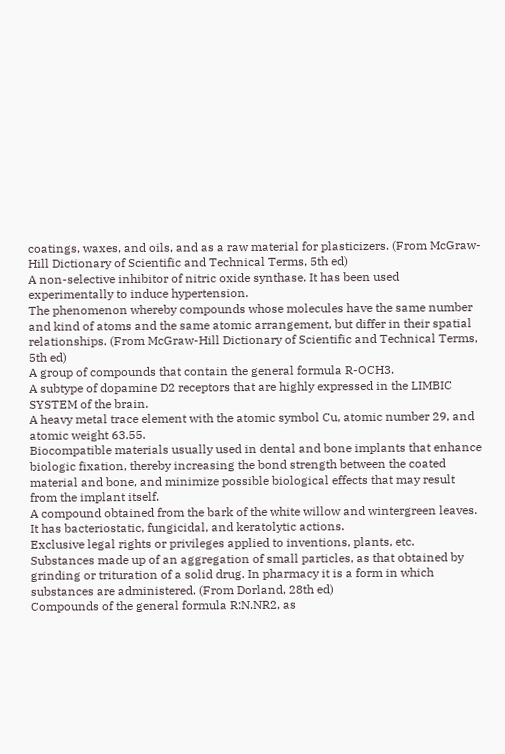coatings, waxes, and oils, and as a raw material for plasticizers. (From McGraw-Hill Dictionary of Scientific and Technical Terms, 5th ed)
A non-selective inhibitor of nitric oxide synthase. It has been used experimentally to induce hypertension.
The phenomenon whereby compounds whose molecules have the same number and kind of atoms and the same atomic arrangement, but differ in their spatial relationships. (From McGraw-Hill Dictionary of Scientific and Technical Terms, 5th ed)
A group of compounds that contain the general formula R-OCH3.
A subtype of dopamine D2 receptors that are highly expressed in the LIMBIC SYSTEM of the brain.
A heavy metal trace element with the atomic symbol Cu, atomic number 29, and atomic weight 63.55.
Biocompatible materials usually used in dental and bone implants that enhance biologic fixation, thereby increasing the bond strength between the coated material and bone, and minimize possible biological effects that may result from the implant itself.
A compound obtained from the bark of the white willow and wintergreen leaves. It has bacteriostatic, fungicidal, and keratolytic actions.
Exclusive legal rights or privileges applied to inventions, plants, etc.
Substances made up of an aggregation of small particles, as that obtained by grinding or trituration of a solid drug. In pharmacy it is a form in which substances are administered. (From Dorland, 28th ed)
Compounds of the general formula R:N.NR2, as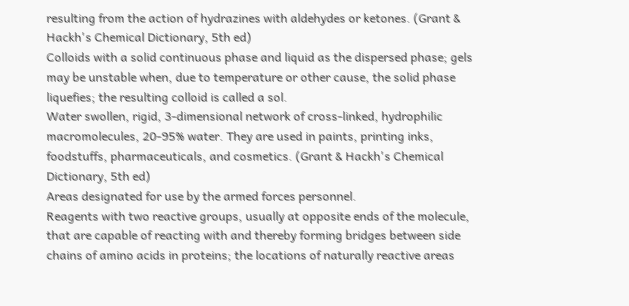resulting from the action of hydrazines with aldehydes or ketones. (Grant & Hackh's Chemical Dictionary, 5th ed)
Colloids with a solid continuous phase and liquid as the dispersed phase; gels may be unstable when, due to temperature or other cause, the solid phase liquefies; the resulting colloid is called a sol.
Water swollen, rigid, 3-dimensional network of cross-linked, hydrophilic macromolecules, 20-95% water. They are used in paints, printing inks, foodstuffs, pharmaceuticals, and cosmetics. (Grant & Hackh's Chemical Dictionary, 5th ed)
Areas designated for use by the armed forces personnel.
Reagents with two reactive groups, usually at opposite ends of the molecule, that are capable of reacting with and thereby forming bridges between side chains of amino acids in proteins; the locations of naturally reactive areas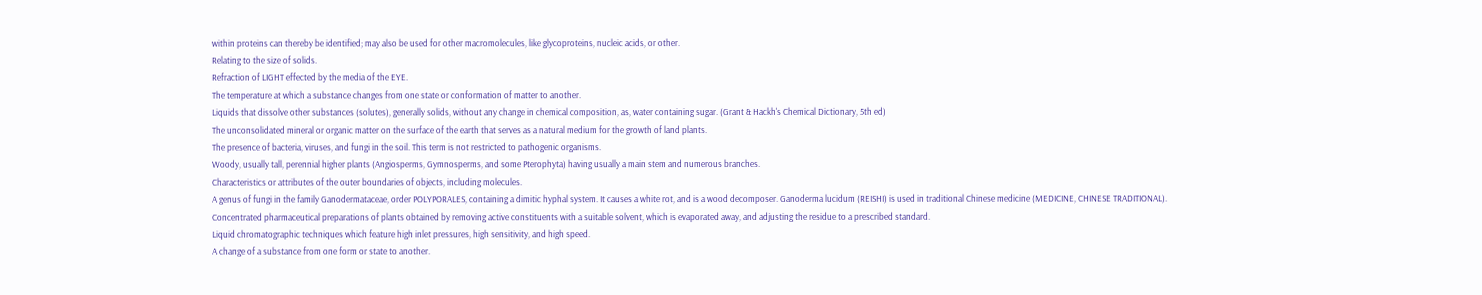within proteins can thereby be identified; may also be used for other macromolecules, like glycoproteins, nucleic acids, or other.
Relating to the size of solids.
Refraction of LIGHT effected by the media of the EYE.
The temperature at which a substance changes from one state or conformation of matter to another.
Liquids that dissolve other substances (solutes), generally solids, without any change in chemical composition, as, water containing sugar. (Grant & Hackh's Chemical Dictionary, 5th ed)
The unconsolidated mineral or organic matter on the surface of the earth that serves as a natural medium for the growth of land plants.
The presence of bacteria, viruses, and fungi in the soil. This term is not restricted to pathogenic organisms.
Woody, usually tall, perennial higher plants (Angiosperms, Gymnosperms, and some Pterophyta) having usually a main stem and numerous branches.
Characteristics or attributes of the outer boundaries of objects, including molecules.
A genus of fungi in the family Ganodermataceae, order POLYPORALES, containing a dimitic hyphal system. It causes a white rot, and is a wood decomposer. Ganoderma lucidum (REISHI) is used in traditional Chinese medicine (MEDICINE, CHINESE TRADITIONAL).
Concentrated pharmaceutical preparations of plants obtained by removing active constituents with a suitable solvent, which is evaporated away, and adjusting the residue to a prescribed standard.
Liquid chromatographic techniques which feature high inlet pressures, high sensitivity, and high speed.
A change of a substance from one form or state to another.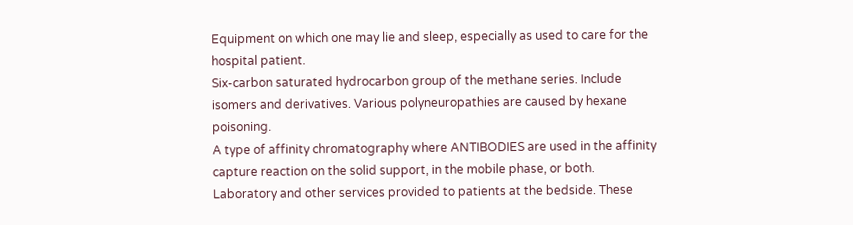Equipment on which one may lie and sleep, especially as used to care for the hospital patient.
Six-carbon saturated hydrocarbon group of the methane series. Include isomers and derivatives. Various polyneuropathies are caused by hexane poisoning.
A type of affinity chromatography where ANTIBODIES are used in the affinity capture reaction on the solid support, in the mobile phase, or both.
Laboratory and other services provided to patients at the bedside. These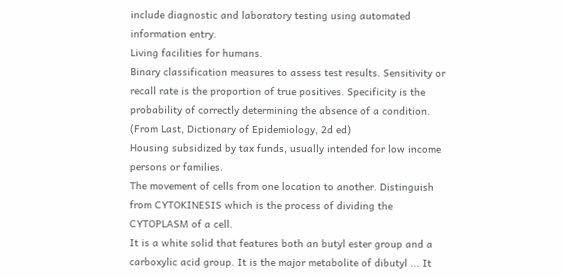include diagnostic and laboratory testing using automated information entry.
Living facilities for humans.
Binary classification measures to assess test results. Sensitivity or recall rate is the proportion of true positives. Specificity is the probability of correctly determining the absence of a condition. (From Last, Dictionary of Epidemiology, 2d ed)
Housing subsidized by tax funds, usually intended for low income persons or families.
The movement of cells from one location to another. Distinguish from CYTOKINESIS which is the process of dividing the CYTOPLASM of a cell.
It is a white solid that features both an butyl ester group and a carboxylic acid group. It is the major metabolite of dibutyl ... It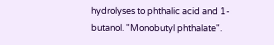hydrolyses to phthalic acid and 1-butanol. "Monobutyl phthalate".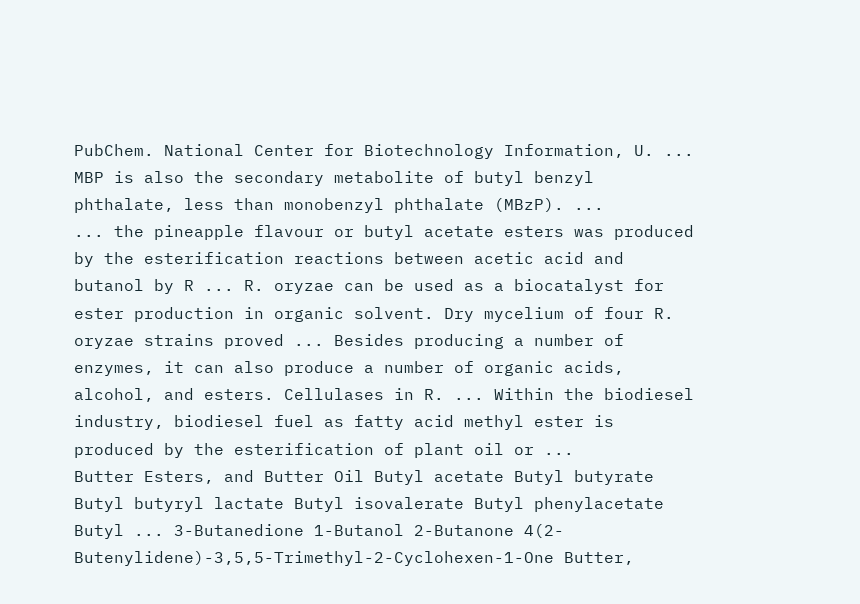PubChem. National Center for Biotechnology Information, U. ... MBP is also the secondary metabolite of butyl benzyl phthalate, less than monobenzyl phthalate (MBzP). ...
... the pineapple flavour or butyl acetate esters was produced by the esterification reactions between acetic acid and butanol by R ... R. oryzae can be used as a biocatalyst for ester production in organic solvent. Dry mycelium of four R. oryzae strains proved ... Besides producing a number of enzymes, it can also produce a number of organic acids, alcohol, and esters. Cellulases in R. ... Within the biodiesel industry, biodiesel fuel as fatty acid methyl ester is produced by the esterification of plant oil or ...
Butter Esters, and Butter Oil Butyl acetate Butyl butyrate Butyl butyryl lactate Butyl isovalerate Butyl phenylacetate Butyl ... 3-Butanedione 1-Butanol 2-Butanone 4(2-Butenylidene)-3,5,5-Trimethyl-2-Cyclohexen-1-One Butter,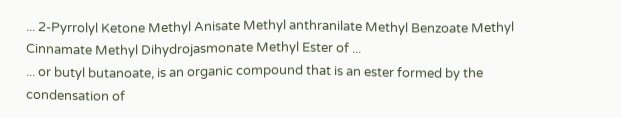... 2-Pyrrolyl Ketone Methyl Anisate Methyl anthranilate Methyl Benzoate Methyl Cinnamate Methyl Dihydrojasmonate Methyl Ester of ...
... or butyl butanoate, is an organic compound that is an ester formed by the condensation of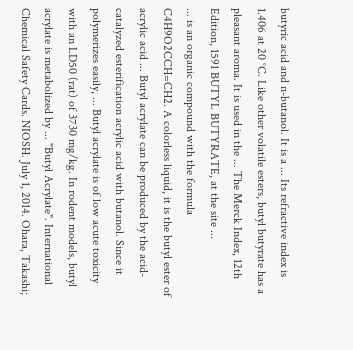butyric acid and n-butanol. It is a ... Its refractive index is 1.406 at 20 °C. Like other volatile esters, butyl butyrate has a pleasant aroma. It is used in the ... The Merck Index, 12th Edition, 1591 BUTYL BUTYRATE, at the site ...
... is an organic compound with the formula C4H9O2CCH=CH2. A colorless liquid, it is the butyl ester of acrylic acid ... Butyl acrylate can be produced by the acid-catalyzed esterification acrylic acid with butanol. Since it polymerizes easily, ... Butyl acrylate is of low acute toxicity with an LD50 (rat) of 3730 mg/kg. In rodent models, butyl acrylate is metabolized by ... "Butyl Acrylate". International Chemical Safety Cards. NIOSH. July 1, 2014. Ohara, Takashi;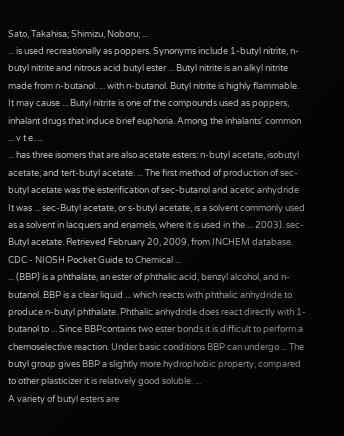Sato, Takahisa; Shimizu, Noboru; ...
... is used recreationally as poppers. Synonyms include 1-butyl nitrite, n-butyl nitrite and nitrous acid butyl ester ... Butyl nitrite is an alkyl nitrite made from n-butanol. ... with n-butanol. Butyl nitrite is highly flammable. It may cause ... Butyl nitrite is one of the compounds used as poppers, inhalant drugs that induce brief euphoria. Among the inhalants' common ... v t e. ...
... has three isomers that are also acetate esters: n-butyl acetate, isobutyl acetate, and tert-butyl acetate. ... The first method of production of sec-butyl acetate was the esterification of sec-butanol and acetic anhydride It was ... sec-Butyl acetate, or s-butyl acetate, is a solvent commonly used as a solvent in lacquers and enamels, where it is used in the ... 2003). sec-Butyl acetate. Retrieved February 20, 2009, from INCHEM database. CDC - NIOSH Pocket Guide to Chemical ...
... (BBP) is a phthalate, an ester of phthalic acid, benzyl alcohol, and n-butanol. BBP is a clear liquid ... which reacts with phthalic anhydride to produce n-butyl phthalate. Phthalic anhydride does react directly with 1-butanol to ... Since BBPcontains two ester bonds it is difficult to perform a chemoselective reaction. Under basic conditions BBP can undergo ... The butyl group gives BBP a slightly more hydrophobic property, compared to other plasticizer it is relatively good soluble. ...
A variety of butyl esters are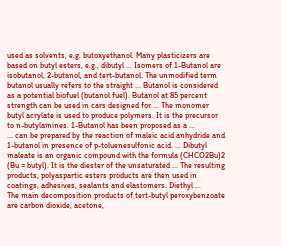used as solvents, e.g. butoxyethanol. Many plasticizers are based on butyl esters, e.g., dibutyl ... Isomers of 1-Butanol are isobutanol, 2-butanol, and tert-butanol. The unmodified term butanol usually refers to the straight ... Butanol is considered as a potential biofuel (butanol fuel). Butanol at 85 percent strength can be used in cars designed for ... The monomer butyl acrylate is used to produce polymers. It is the precursor to n-butylamines. 1-Butanol has been proposed as a ...
... can be prepared by the reaction of maleic acid anhydride and 1-butanol in presence of p-toluenesulfonic acid. ... Dibutyl maleate is an organic compound with the formula (CHCO2Bu)2 (Bu = butyl). It is the diester of the unsaturated ... The resulting products, polyaspartic esters products are then used in coatings, adhesives, sealants and elastomers. Diethyl ...
The main decomposition products of tert-butyl peroxybenzoate are carbon dioxide, acetone,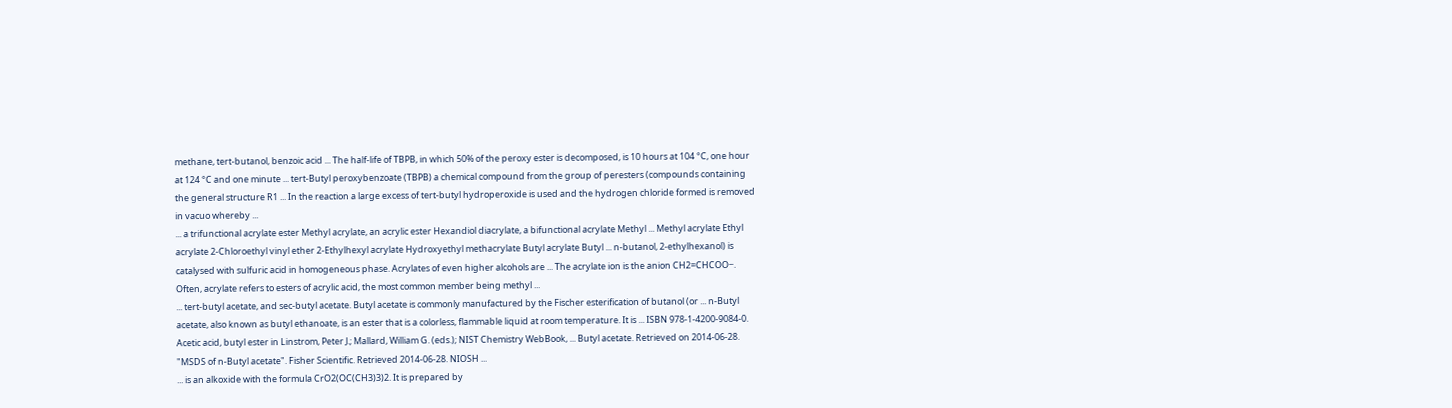methane, tert-butanol, benzoic acid ... The half-life of TBPB, in which 50% of the peroxy ester is decomposed, is 10 hours at 104 °C, one hour at 124 °C and one minute ... tert-Butyl peroxybenzoate (TBPB) a chemical compound from the group of peresters (compounds containing the general structure R1 ... In the reaction a large excess of tert-butyl hydroperoxide is used and the hydrogen chloride formed is removed in vacuo whereby ...
... a trifunctional acrylate ester Methyl acrylate, an acrylic ester Hexandiol diacrylate, a bifunctional acrylate Methyl ... Methyl acrylate Ethyl acrylate 2-Chloroethyl vinyl ether 2-Ethylhexyl acrylate Hydroxyethyl methacrylate Butyl acrylate Butyl ... n-butanol, 2-ethylhexanol) is catalysed with sulfuric acid in homogeneous phase. Acrylates of even higher alcohols are ... The acrylate ion is the anion CH2=CHCOO−. Often, acrylate refers to esters of acrylic acid, the most common member being methyl ...
... tert-butyl acetate, and sec-butyl acetate. Butyl acetate is commonly manufactured by the Fischer esterification of butanol (or ... n-Butyl acetate, also known as butyl ethanoate, is an ester that is a colorless, flammable liquid at room temperature. It is ... ISBN 978-1-4200-9084-0. Acetic acid, butyl ester in Linstrom, Peter J.; Mallard, William G. (eds.); NIST Chemistry WebBook, ... Butyl acetate. Retrieved on 2014-06-28. "MSDS of n-Butyl acetate". Fisher Scientific. Retrieved 2014-06-28. NIOSH ...
... is an alkoxide with the formula CrO2(OC(CH3)3)2. It is prepared by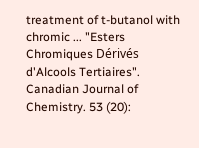treatment of t-butanol with chromic ... "Esters Chromiques Dérivés d'Alcools Tertiaires". Canadian Journal of Chemistry. 53 (20):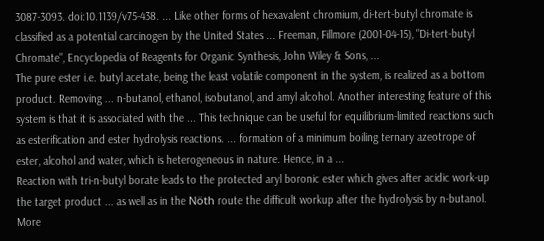3087-3093. doi:10.1139/v75-438. ... Like other forms of hexavalent chromium, di-tert-butyl chromate is classified as a potential carcinogen by the United States ... Freeman, Fillmore (2001-04-15), "Di-tert-butyl Chromate", Encyclopedia of Reagents for Organic Synthesis, John Wiley & Sons, ...
The pure ester i.e. butyl acetate, being the least volatile component in the system, is realized as a bottom product. Removing ... n-butanol, ethanol, isobutanol, and amyl alcohol. Another interesting feature of this system is that it is associated with the ... This technique can be useful for equilibrium-limited reactions such as esterification and ester hydrolysis reactions. ... formation of a minimum boiling ternary azeotrope of ester, alcohol and water, which is heterogeneous in nature. Hence, in a ...
Reaction with tri-n-butyl borate leads to the protected aryl boronic ester which gives after acidic work-up the target product ... as well as in the Nöth route the difficult workup after the hydrolysis by n-butanol. More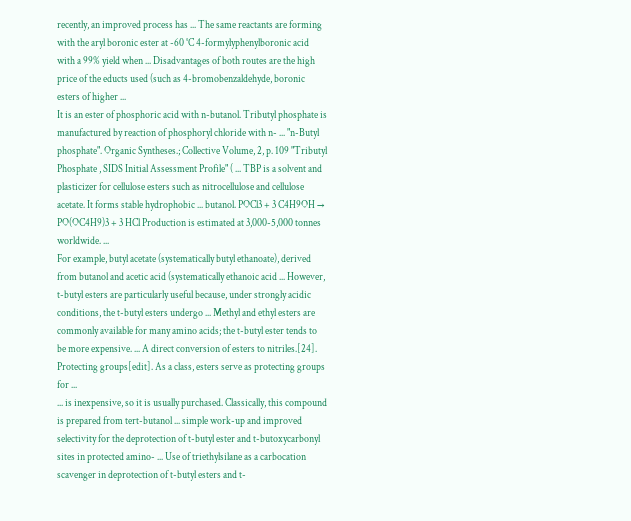recently, an improved process has ... The same reactants are forming with the aryl boronic ester at -60 °C 4-formylyphenylboronic acid with a 99% yield when ... Disadvantages of both routes are the high price of the educts used (such as 4-bromobenzaldehyde, boronic esters of higher ...
It is an ester of phosphoric acid with n-butanol. Tributyl phosphate is manufactured by reaction of phosphoryl chloride with n- ... "n-Butyl phosphate". Organic Syntheses.; Collective Volume, 2, p. 109 "Tributyl Phosphate , SIDS Initial Assessment Profile" ( ... TBP is a solvent and plasticizer for cellulose esters such as nitrocellulose and cellulose acetate. It forms stable hydrophobic ... butanol. POCl3 + 3 C4H9OH → PO(OC4H9)3 + 3 HCl Production is estimated at 3,000-5,000 tonnes worldwide. ...
For example, butyl acetate (systematically butyl ethanoate), derived from butanol and acetic acid (systematically ethanoic acid ... However, t-butyl esters are particularly useful because, under strongly acidic conditions, the t-butyl esters undergo ... Methyl and ethyl esters are commonly available for many amino acids; the t-butyl ester tends to be more expensive. ... A direct conversion of esters to nitriles.[24]. Protecting groups[edit]. As a class, esters serve as protecting groups for ...
... is inexpensive, so it is usually purchased. Classically, this compound is prepared from tert-butanol ... simple work-up and improved selectivity for the deprotection of t-butyl ester and t-butoxycarbonyl sites in protected amino- ... Use of triethylsilane as a carbocation scavenger in deprotection of t-butyl esters and t-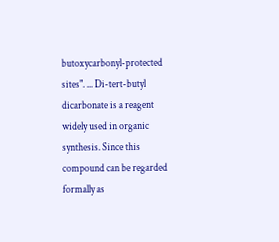butoxycarbonyl-protected sites". ... Di-tert-butyl dicarbonate is a reagent widely used in organic synthesis. Since this compound can be regarded formally as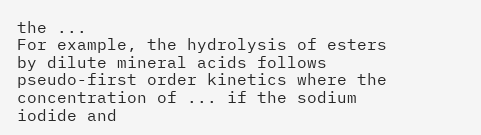the ...
For example, the hydrolysis of esters by dilute mineral acids follows pseudo-first order kinetics where the concentration of ... if the sodium iodide and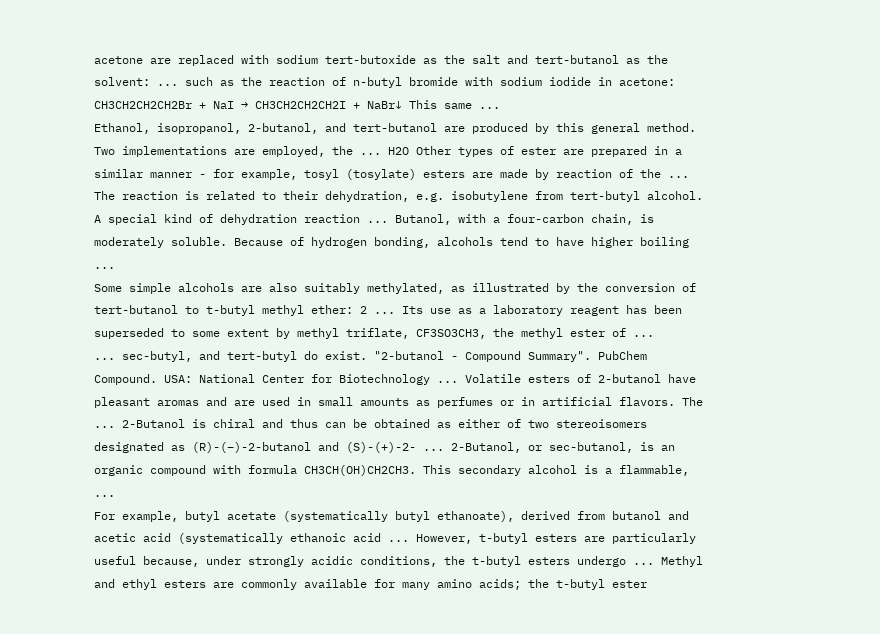acetone are replaced with sodium tert-butoxide as the salt and tert-butanol as the solvent: ... such as the reaction of n-butyl bromide with sodium iodide in acetone: CH3CH2CH2CH2Br + NaI → CH3CH2CH2CH2I + NaBr↓ This same ...
Ethanol, isopropanol, 2-butanol, and tert-butanol are produced by this general method. Two implementations are employed, the ... H2O Other types of ester are prepared in a similar manner - for example, tosyl (tosylate) esters are made by reaction of the ... The reaction is related to their dehydration, e.g. isobutylene from tert-butyl alcohol. A special kind of dehydration reaction ... Butanol, with a four-carbon chain, is moderately soluble. Because of hydrogen bonding, alcohols tend to have higher boiling ...
Some simple alcohols are also suitably methylated, as illustrated by the conversion of tert-butanol to t-butyl methyl ether: 2 ... Its use as a laboratory reagent has been superseded to some extent by methyl triflate, CF3SO3CH3, the methyl ester of ...
... sec-butyl, and tert-butyl do exist. "2-butanol - Compound Summary". PubChem Compound. USA: National Center for Biotechnology ... Volatile esters of 2-butanol have pleasant aromas and are used in small amounts as perfumes or in artificial flavors. The ... 2-Butanol is chiral and thus can be obtained as either of two stereoisomers designated as (R)-(−)-2-butanol and (S)-(+)-2- ... 2-Butanol, or sec-butanol, is an organic compound with formula CH3CH(OH)CH2CH3. This secondary alcohol is a flammable, ...
For example, butyl acetate (systematically butyl ethanoate), derived from butanol and acetic acid (systematically ethanoic acid ... However, t-butyl esters are particularly useful because, under strongly acidic conditions, the t-butyl esters undergo ... Methyl and ethyl esters are commonly available for many amino acids; the t-butyl ester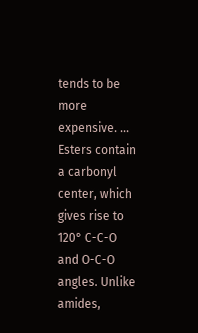tends to be more expensive. ... Esters contain a carbonyl center, which gives rise to 120° C-C-O and O-C-O angles. Unlike amides,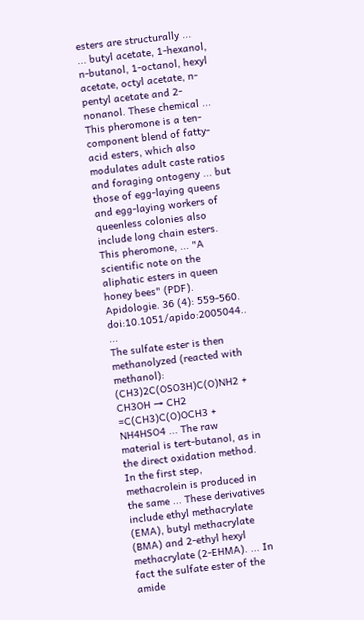esters are structurally ...
... butyl acetate, 1-hexanol, n-butanol, 1-octanol, hexyl acetate, octyl acetate, n-pentyl acetate and 2-nonanol. These chemical ... This pheromone is a ten-component blend of fatty-acid esters, which also modulates adult caste ratios and foraging ontogeny ... but those of egg-laying queens and egg-laying workers of queenless colonies also include long chain esters. This pheromone, ... "A scientific note on the aliphatic esters in queen honey bees" (PDF). Apidologie. 36 (4): 559-560. doi:10.1051/apido:2005044.. ...
The sulfate ester is then methanolyzed (reacted with methanol): (CH3)2C(OSO3H)C(O)NH2 + CH3OH → CH2 =C(CH3)C(O)OCH3 + NH4HSO4 ... The raw material is tert-butanol, as in the direct oxidation method. In the first step, methacrolein is produced in the same ... These derivatives include ethyl methacrylate (EMA), butyl methacrylate (BMA) and 2-ethyl hexyl methacrylate (2-EHMA). ... In fact the sulfate ester of the amide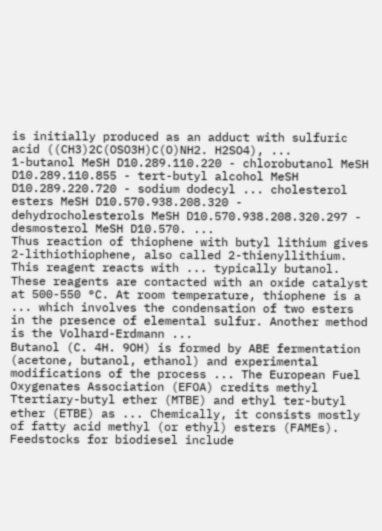is initially produced as an adduct with sulfuric acid ((CH3)2C(OSO3H)C(O)NH2. H2SO4), ...
1-butanol MeSH D10.289.110.220 - chlorobutanol MeSH D10.289.110.855 - tert-butyl alcohol MeSH D10.289.220.720 - sodium dodecyl ... cholesterol esters MeSH D10.570.938.208.320 - dehydrocholesterols MeSH D10.570.938.208.320.297 - desmosterol MeSH D10.570. ...
Thus reaction of thiophene with butyl lithium gives 2-lithiothiophene, also called 2-thienyllithium. This reagent reacts with ... typically butanol. These reagents are contacted with an oxide catalyst at 500-550 °C. At room temperature, thiophene is a ... which involves the condensation of two esters in the presence of elemental sulfur. Another method is the Volhard-Erdmann ...
Butanol (C. 4H. 9OH) is formed by ABE fermentation (acetone, butanol, ethanol) and experimental modifications of the process ... The European Fuel Oxygenates Association (EFOA) credits methyl Ttertiary-butyl ether (MTBE) and ethyl ter-butyl ether (ETBE) as ... Chemically, it consists mostly of fatty acid methyl (or ethyl) esters (FAMEs). Feedstocks for biodiesel include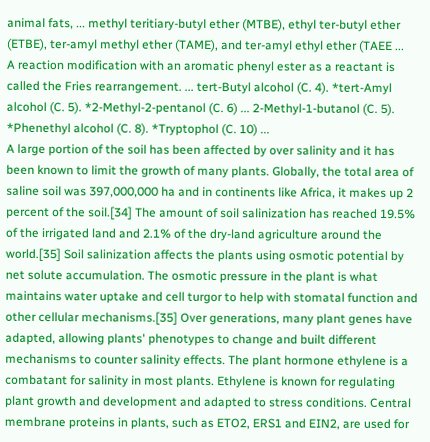animal fats, ... methyl teritiary-butyl ether (MTBE), ethyl ter-butyl ether (ETBE), ter-amyl methyl ether (TAME), and ter-amyl ethyl ether (TAEE ...
A reaction modification with an aromatic phenyl ester as a reactant is called the Fries rearrangement. ... tert-Butyl alcohol (C. 4). *tert-Amyl alcohol (C. 5). *2-Methyl-2-pentanol (C. 6) ... 2-Methyl-1-butanol (C. 5). *Phenethyl alcohol (C. 8). *Tryptophol (C. 10) ...
A large portion of the soil has been affected by over salinity and it has been known to limit the growth of many plants. Globally, the total area of saline soil was 397,000,000 ha and in continents like Africa, it makes up 2 percent of the soil.[34] The amount of soil salinization has reached 19.5% of the irrigated land and 2.1% of the dry-land agriculture around the world.[35] Soil salinization affects the plants using osmotic potential by net solute accumulation. The osmotic pressure in the plant is what maintains water uptake and cell turgor to help with stomatal function and other cellular mechanisms.[35] Over generations, many plant genes have adapted, allowing plants' phenotypes to change and built different mechanisms to counter salinity effects. The plant hormone ethylene is a combatant for salinity in most plants. Ethylene is known for regulating plant growth and development and adapted to stress conditions. Central membrane proteins in plants, such as ETO2, ERS1 and EIN2, are used for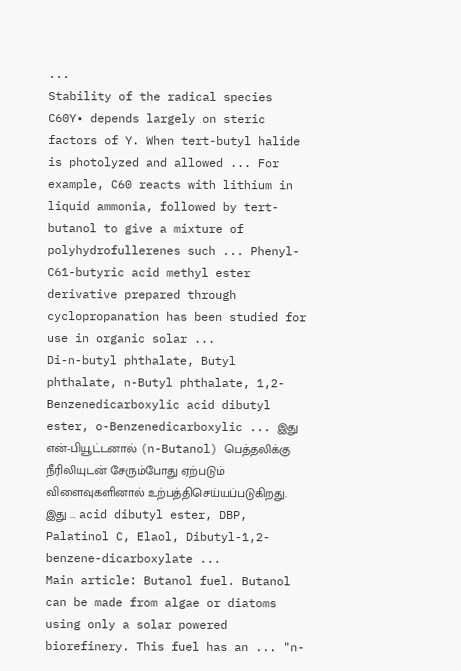...
Stability of the radical species C60Y• depends largely on steric factors of Y. When tert-butyl halide is photolyzed and allowed ... For example, C60 reacts with lithium in liquid ammonia, followed by tert-butanol to give a mixture of polyhydrofullerenes such ... Phenyl-C61-butyric acid methyl ester derivative prepared through cyclopropanation has been studied for use in organic solar ...
Di-n-butyl phthalate, Butyl phthalate, n-Butyl phthalate, 1,2-Benzenedicarboxylic acid dibutyl ester, o-Benzenedicarboxylic ... இது என்-பியூட்டனால் (n-Butanol) பெத்தலிக்கு நீரிலியுடன் சேரும்போது ஏற்படும் விளைவுகளினால் உற்பத்திசெய்யப்படுகிறது. இது ... acid dibutyl ester, DBP, Palatinol C, Elaol, Dibutyl-1,2-benzene-dicarboxylate ...
Main article: Butanol fuel. Butanol can be made from algae or diatoms using only a solar powered biorefinery. This fuel has an ... "n-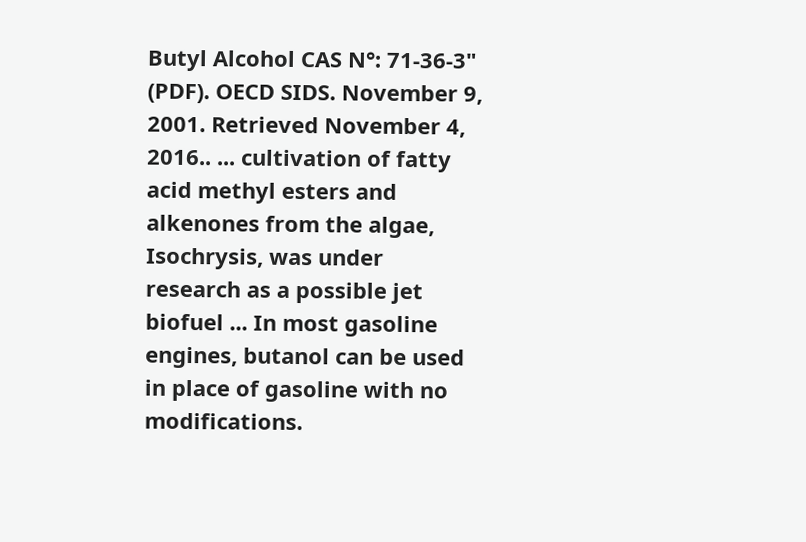Butyl Alcohol CAS N°: 71-36-3" (PDF). OECD SIDS. November 9, 2001. Retrieved November 4, 2016.. ... cultivation of fatty acid methyl esters and alkenones from the algae, Isochrysis, was under research as a possible jet biofuel ... In most gasoline engines, butanol can be used in place of gasoline with no modifications.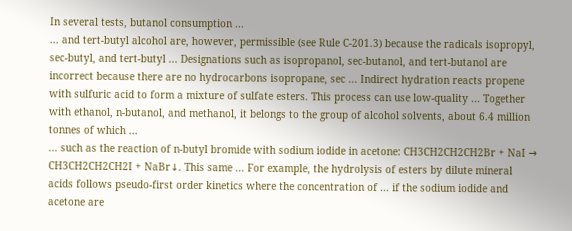In several tests, butanol consumption ...
... and tert-butyl alcohol are, however, permissible (see Rule C-201.3) because the radicals isopropyl, sec-butyl, and tert-butyl ... Designations such as isopropanol, sec-butanol, and tert-butanol are incorrect because there are no hydrocarbons isopropane, sec ... Indirect hydration reacts propene with sulfuric acid to form a mixture of sulfate esters. This process can use low-quality ... Together with ethanol, n-butanol, and methanol, it belongs to the group of alcohol solvents, about 6.4 million tonnes of which ...
... such as the reaction of n-butyl bromide with sodium iodide in acetone: CH3CH2CH2CH2Br + NaI → CH3CH2CH2CH2I + NaBr↓. This same ... For example, the hydrolysis of esters by dilute mineral acids follows pseudo-first order kinetics where the concentration of ... if the sodium iodide and acetone are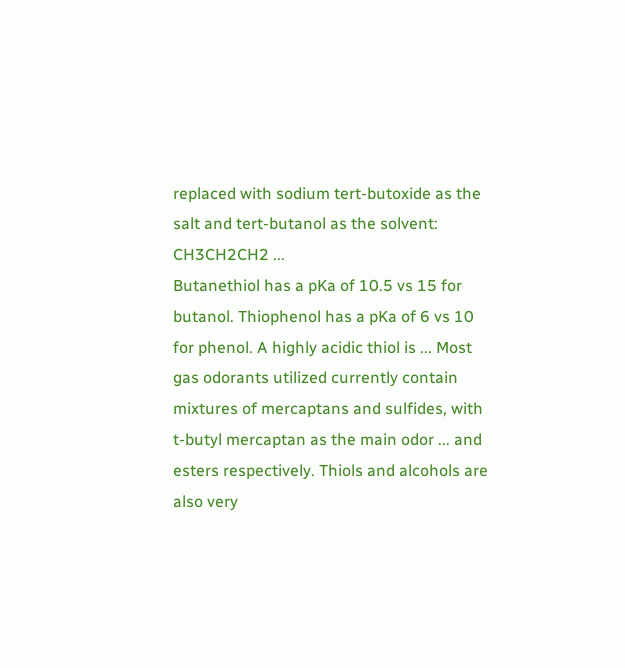replaced with sodium tert-butoxide as the salt and tert-butanol as the solvent: CH3CH2CH2 ...
Butanethiol has a pKa of 10.5 vs 15 for butanol. Thiophenol has a pKa of 6 vs 10 for phenol. A highly acidic thiol is ... Most gas odorants utilized currently contain mixtures of mercaptans and sulfides, with t-butyl mercaptan as the main odor ... and esters respectively. Thiols and alcohols are also very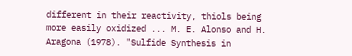different in their reactivity, thiols being more easily oxidized ... M. E. Alonso and H. Aragona (1978). "Sulfide Synthesis in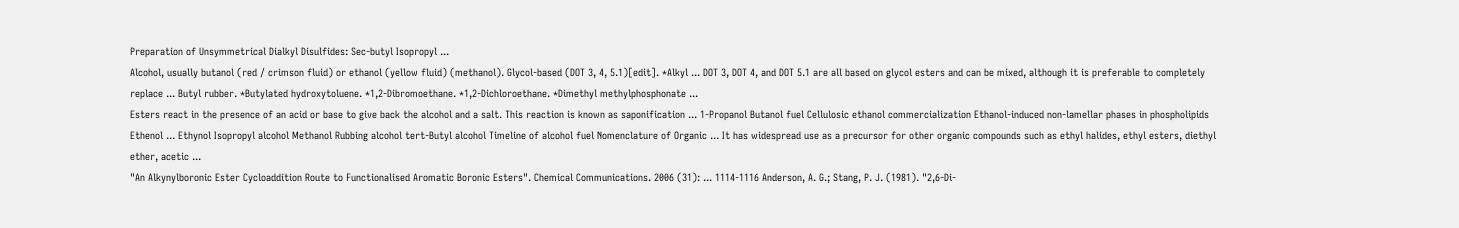Preparation of Unsymmetrical Dialkyl Disulfides: Sec-butyl Isopropyl ...
Alcohol, usually butanol (red / crimson fluid) or ethanol (yellow fluid) (methanol). Glycol-based (DOT 3, 4, 5.1)[edit]. *Alkyl ... DOT 3, DOT 4, and DOT 5.1 are all based on glycol esters and can be mixed, although it is preferable to completely replace ... Butyl rubber. *Butylated hydroxytoluene. *1,2-Dibromoethane. *1,2-Dichloroethane. *Dimethyl methylphosphonate ...
Esters react in the presence of an acid or base to give back the alcohol and a salt. This reaction is known as saponification ... 1-Propanol Butanol fuel Cellulosic ethanol commercialization Ethanol-induced non-lamellar phases in phospholipids Ethenol ... Ethynol Isopropyl alcohol Methanol Rubbing alcohol tert-Butyl alcohol Timeline of alcohol fuel Nomenclature of Organic ... It has widespread use as a precursor for other organic compounds such as ethyl halides, ethyl esters, diethyl ether, acetic ...
"An Alkynylboronic Ester Cycloaddition Route to Functionalised Aromatic Boronic Esters". Chemical Communications. 2006 (31): ... 1114-1116 Anderson, A. G.; Stang, P. J. (1981). "2,6-Di-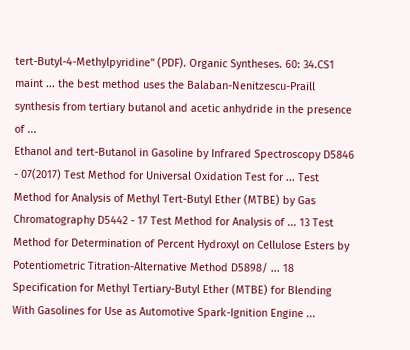tert-Butyl-4-Methylpyridine" (PDF). Organic Syntheses. 60: 34.CS1 maint ... the best method uses the Balaban-Nenitzescu-Praill synthesis from tertiary butanol and acetic anhydride in the presence of ...
Ethanol and tert-Butanol in Gasoline by Infrared Spectroscopy D5846 - 07(2017) Test Method for Universal Oxidation Test for ... Test Method for Analysis of Methyl Tert-Butyl Ether (MTBE) by Gas Chromatography D5442 - 17 Test Method for Analysis of ... 13 Test Method for Determination of Percent Hydroxyl on Cellulose Esters by Potentiometric Titration-Alternative Method D5898/ ... 18 Specification for Methyl Tertiary-Butyl Ether (MTBE) for Blending With Gasolines for Use as Automotive Spark-Ignition Engine ...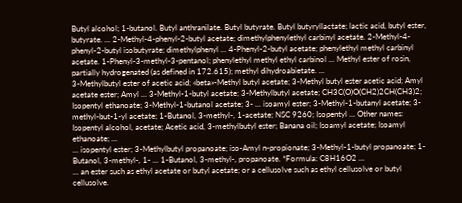Butyl alcohol; 1-butanol. Butyl anthranilate. Butyl butyrate. Butyl butyryllactate; lactic acid, butyl ester, butyrate. ... 2-Methyl-4-phenyl-2-butyl acetate; dimethylphenylethyl carbinyl acetate. 2-Methyl-4-phenyl-2-butyl isobutyrate; dimethylphenyl ... 4-Phenyl-2-butyl acetate; phenylethyl methyl carbinyl acetate. 1-Phenyl-3-methyl-3-pentanol; phenylethyl methyl ethyl carbinol ... Methyl ester of rosin, partially hydrogenated (as defined in 172.615); methyl dihydroabietate. ...
3-Methylbutyl ester of acetic acid; «beta»-Methyl butyl acetate; 3-Methyl butyl ester acetic acid; Amyl acetate ester; Amyl ... 3-Methyl-1-butyl acetate; 3-Methylbutyl acetate; CH3C(O)O(CH2)2CH(CH3)2; Isopentyl ethanoate; 3-Methyl-1-butanol acetate; 3- ... isoamyl ester; 3-Methyl-1-butanyl acetate; 3-methyl-but-1-yl acetate; 1-Butanol, 3-methyl-, 1-acetate; NSC 9260; Isopentyl ... Other names: Isopentyl alcohol, acetate; Acetic acid, 3-methylbutyl ester; Banana oil; Isoamyl acetate; Isoamyl ethanoate; ...
... isopentyl ester; 3-Methylbutyl propanoate; iso-Amyl n-propionate; 3-Methyl-1-butyl propanoate; 1-Butanol, 3-methyl-, 1- ... 1-Butanol, 3-methyl-, propanoate. *Formula: C8H16O2 ...
... an ester such as ethyl acetate or butyl acetate; or a cellusolve such as ethyl cellusolve or butyl cellusolve.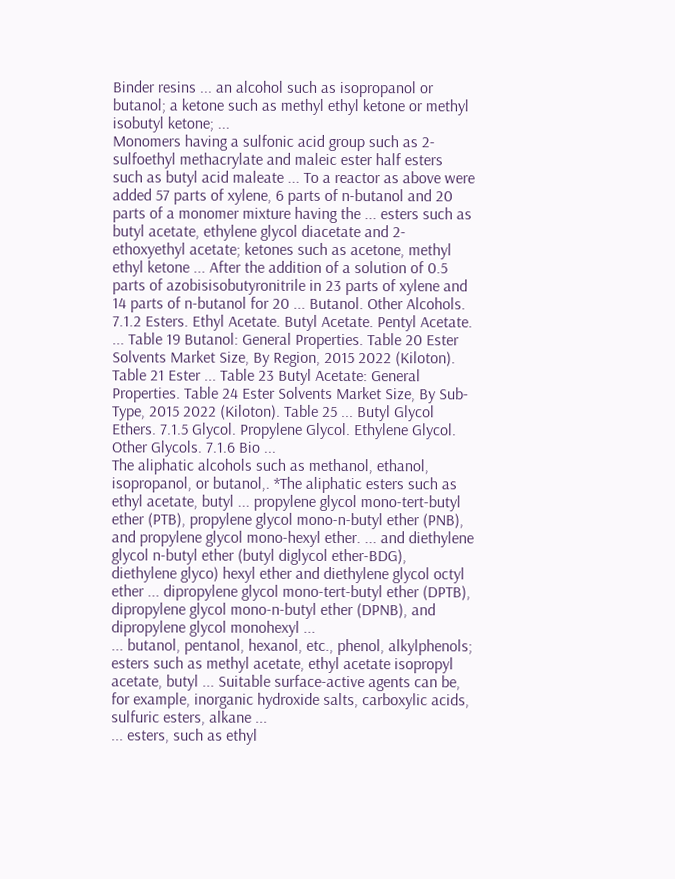Binder resins ... an alcohol such as isopropanol or butanol; a ketone such as methyl ethyl ketone or methyl isobutyl ketone; ...
Monomers having a sulfonic acid group such as 2-sulfoethyl methacrylate and maleic ester half esters such as butyl acid maleate ... To a reactor as above were added 57 parts of xylene, 6 parts of n-butanol and 20 parts of a monomer mixture having the ... esters such as butyl acetate, ethylene glycol diacetate and 2-ethoxyethyl acetate; ketones such as acetone, methyl ethyl ketone ... After the addition of a solution of 0.5 parts of azobisisobutyronitrile in 23 parts of xylene and 14 parts of n-butanol for 20 ... Butanol. Other Alcohols. 7.1.2 Esters. Ethyl Acetate. Butyl Acetate. Pentyl Acetate. ... Table 19 Butanol: General Properties. Table 20 Ester Solvents Market Size, By Region, 2015 2022 (Kiloton). Table 21 Ester ... Table 23 Butyl Acetate: General Properties. Table 24 Ester Solvents Market Size, By Sub-Type, 2015 2022 (Kiloton). Table 25 ... Butyl Glycol Ethers. 7.1.5 Glycol. Propylene Glycol. Ethylene Glycol. Other Glycols. 7.1.6 Bio ...
The aliphatic alcohols such as methanol, ethanol, isopropanol, or butanol,. *The aliphatic esters such as ethyl acetate, butyl ... propylene glycol mono-tert-butyl ether (PTB), propylene glycol mono-n-butyl ether (PNB), and propylene glycol mono-hexyl ether. ... and diethylene glycol n-butyl ether (butyl diglycol ether-BDG), diethylene glyco) hexyl ether and diethylene glycol octyl ether ... dipropylene glycol mono-tert-butyl ether (DPTB), dipropylene glycol mono-n-butyl ether (DPNB), and dipropylene glycol monohexyl ...
... butanol, pentanol, hexanol, etc., phenol, alkylphenols; esters such as methyl acetate, ethyl acetate isopropyl acetate, butyl ... Suitable surface-active agents can be, for example, inorganic hydroxide salts, carboxylic acids, sulfuric esters, alkane ...
... esters, such as ethyl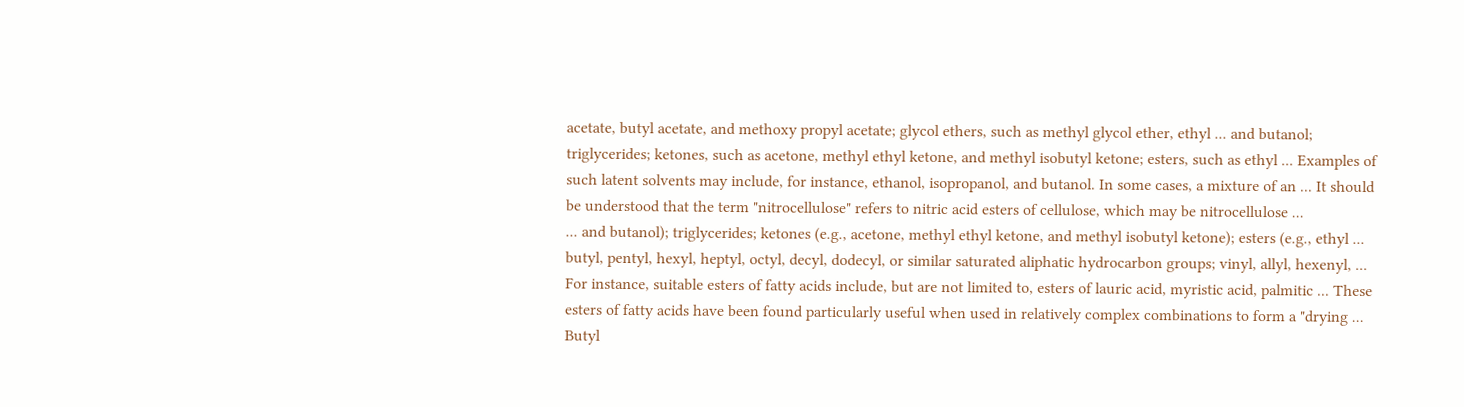acetate, butyl acetate, and methoxy propyl acetate; glycol ethers, such as methyl glycol ether, ethyl ... and butanol; triglycerides; ketones, such as acetone, methyl ethyl ketone, and methyl isobutyl ketone; esters, such as ethyl ... Examples of such latent solvents may include, for instance, ethanol, isopropanol, and butanol. In some cases, a mixture of an ... It should be understood that the term "nitrocellulose" refers to nitric acid esters of cellulose, which may be nitrocellulose ...
... and butanol); triglycerides; ketones (e.g., acetone, methyl ethyl ketone, and methyl isobutyl ketone); esters (e.g., ethyl ... butyl, pentyl, hexyl, heptyl, octyl, decyl, dodecyl, or similar saturated aliphatic hydrocarbon groups; vinyl, allyl, hexenyl, ... For instance, suitable esters of fatty acids include, but are not limited to, esters of lauric acid, myristic acid, palmitic ... These esters of fatty acids have been found particularly useful when used in relatively complex combinations to form a "drying ...
Butyl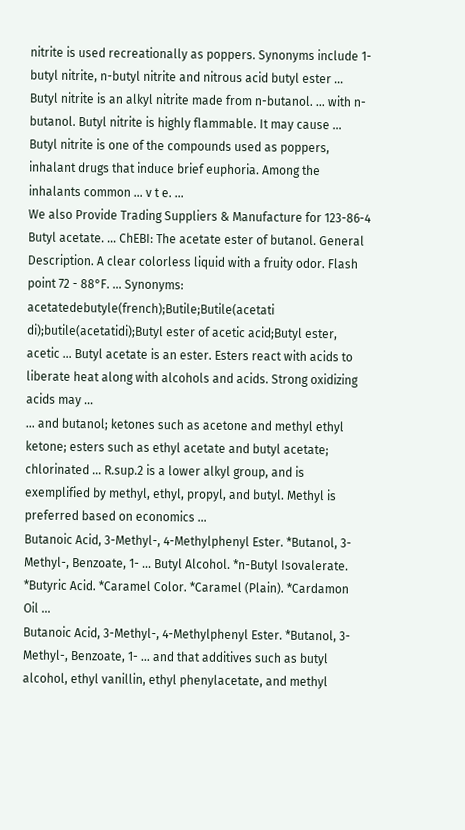nitrite is used recreationally as poppers. Synonyms include 1-butyl nitrite, n-butyl nitrite and nitrous acid butyl ester ... Butyl nitrite is an alkyl nitrite made from n-butanol. ... with n-butanol. Butyl nitrite is highly flammable. It may cause ... Butyl nitrite is one of the compounds used as poppers, inhalant drugs that induce brief euphoria. Among the inhalants common ... v t e. ...
We also Provide Trading Suppliers & Manufacture for 123-86-4 Butyl acetate. ... ChEBI: The acetate ester of butanol. General Description. A clear colorless liquid with a fruity odor. Flash point 72 - 88°F. ... Synonyms: acetatedebutyle(french);Butile;Butile(acetati di);butile(acetatidi);Butyl ester of acetic acid;Butyl ester, acetic ... Butyl acetate is an ester. Esters react with acids to liberate heat along with alcohols and acids. Strong oxidizing acids may ...
... and butanol; ketones such as acetone and methyl ethyl ketone; esters such as ethyl acetate and butyl acetate; chlorinated ... R.sup.2 is a lower alkyl group, and is exemplified by methyl, ethyl, propyl, and butyl. Methyl is preferred based on economics ...
Butanoic Acid, 3-Methyl-, 4-Methylphenyl Ester. *Butanol, 3-Methyl-, Benzoate, 1- ... Butyl Alcohol. *n-Butyl Isovalerate. *Butyric Acid. *Caramel Color. *Caramel (Plain). *Cardamon Oil ...
Butanoic Acid, 3-Methyl-, 4-Methylphenyl Ester. *Butanol, 3-Methyl-, Benzoate, 1- ... and that additives such as butyl alcohol, ethyl vanillin, ethyl phenylacetate, and methyl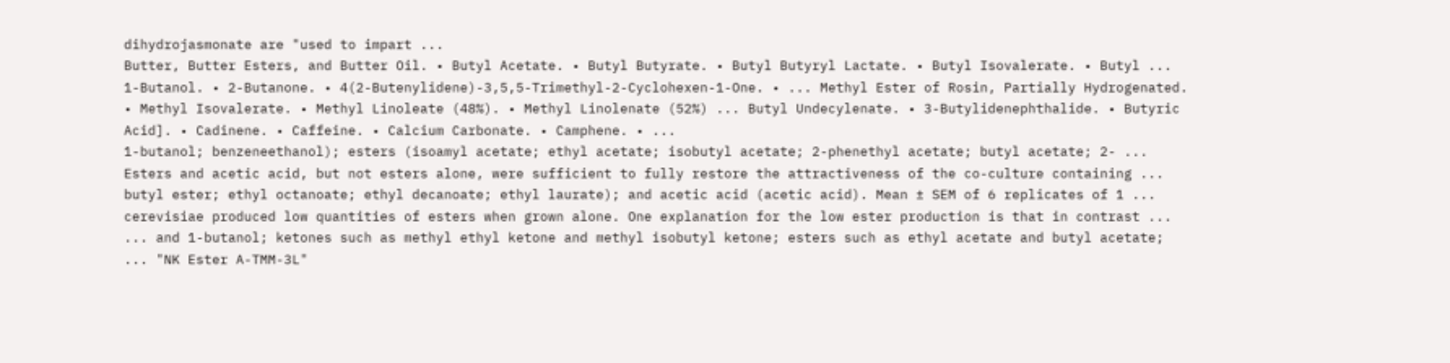dihydrojasmonate are "used to impart ...
Butter, Butter Esters, and Butter Oil. • Butyl Acetate. • Butyl Butyrate. • Butyl Butyryl Lactate. • Butyl Isovalerate. • Butyl ... 1-Butanol. • 2-Butanone. • 4(2-Butenylidene)-3,5,5-Trimethyl-2-Cyclohexen-1-One. • ... Methyl Ester of Rosin, Partially Hydrogenated. • Methyl Isovalerate. • Methyl Linoleate (48%). • Methyl Linolenate (52%) ... Butyl Undecylenate. • 3-Butylidenephthalide. • Butyric Acid]. • Cadinene. • Caffeine. • Calcium Carbonate. • Camphene. • ...
1-butanol; benzeneethanol); esters (isoamyl acetate; ethyl acetate; isobutyl acetate; 2-phenethyl acetate; butyl acetate; 2- ... Esters and acetic acid, but not esters alone, were sufficient to fully restore the attractiveness of the co-culture containing ... butyl ester; ethyl octanoate; ethyl decanoate; ethyl laurate); and acetic acid (acetic acid). Mean ± SEM of 6 replicates of 1 ... cerevisiae produced low quantities of esters when grown alone. One explanation for the low ester production is that in contrast ...
... and 1-butanol; ketones such as methyl ethyl ketone and methyl isobutyl ketone; esters such as ethyl acetate and butyl acetate; ... "NK Ester A-TMM-3L"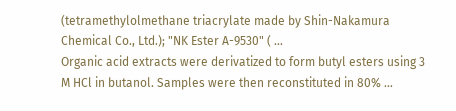(tetramethylolmethane triacrylate made by Shin-Nakamura Chemical Co., Ltd.); "NK Ester A-9530" ( ...
Organic acid extracts were derivatized to form butyl esters using 3 M HCl in butanol. Samples were then reconstituted in 80% ...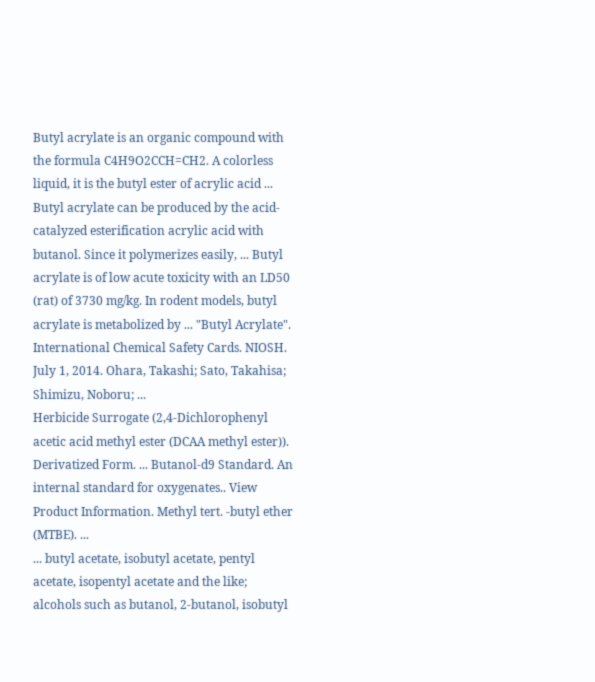Butyl acrylate is an organic compound with the formula C4H9O2CCH=CH2. A colorless liquid, it is the butyl ester of acrylic acid ... Butyl acrylate can be produced by the acid-catalyzed esterification acrylic acid with butanol. Since it polymerizes easily, ... Butyl acrylate is of low acute toxicity with an LD50 (rat) of 3730 mg/kg. In rodent models, butyl acrylate is metabolized by ... "Butyl Acrylate". International Chemical Safety Cards. NIOSH. July 1, 2014. Ohara, Takashi; Sato, Takahisa; Shimizu, Noboru; ...
Herbicide Surrogate (2,4-Dichlorophenyl acetic acid methyl ester (DCAA methyl ester)). Derivatized Form. ... Butanol-d9 Standard. An internal standard for oxygenates.. View Product Information. Methyl tert. -butyl ether (MTBE). ...
... butyl acetate, isobutyl acetate, pentyl acetate, isopentyl acetate and the like; alcohols such as butanol, 2-butanol, isobutyl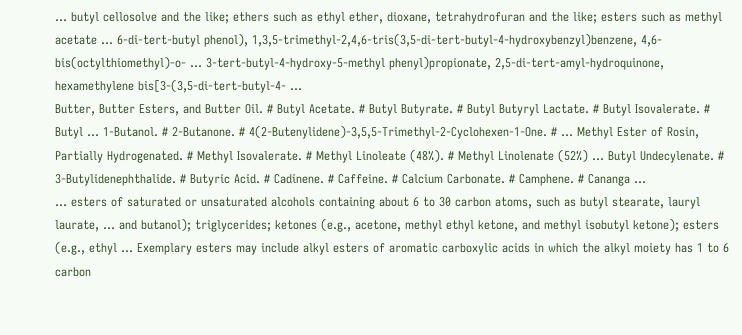... butyl cellosolve and the like; ethers such as ethyl ether, dioxane, tetrahydrofuran and the like; esters such as methyl acetate ... 6-di-tert-butyl phenol), 1,3,5-trimethyl-2,4,6-tris(3,5-di-tert-butyl-4-hydroxybenzyl)benzene, 4,6-bis(octylthiomethyl)-o- ... 3-tert-butyl-4-hydroxy-5-methyl phenyl)propionate, 2,5-di-tert-amyl-hydroquinone, hexamethylene bis[3-(3,5-di-tert-butyl-4- ...
Butter, Butter Esters, and Butter Oil. # Butyl Acetate. # Butyl Butyrate. # Butyl Butyryl Lactate. # Butyl Isovalerate. # Butyl ... 1-Butanol. # 2-Butanone. # 4(2-Butenylidene)-3,5,5-Trimethyl-2-Cyclohexen-1-One. # ... Methyl Ester of Rosin, Partially Hydrogenated. # Methyl Isovalerate. # Methyl Linoleate (48%). # Methyl Linolenate (52%) ... Butyl Undecylenate. # 3-Butylidenephthalide. # Butyric Acid. # Cadinene. # Caffeine. # Calcium Carbonate. # Camphene. # Cananga ...
... esters of saturated or unsaturated alcohols containing about 6 to 30 carbon atoms, such as butyl stearate, lauryl laurate, ... and butanol); triglycerides; ketones (e.g., acetone, methyl ethyl ketone, and methyl isobutyl ketone); esters (e.g., ethyl ... Exemplary esters may include alkyl esters of aromatic carboxylic acids in which the alkyl moiety has 1 to 6 carbon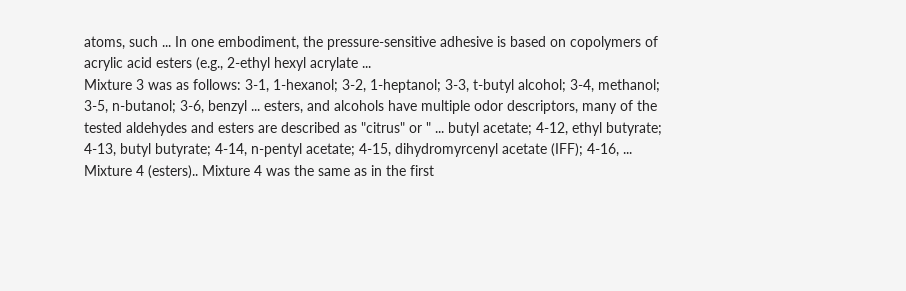atoms, such ... In one embodiment, the pressure-sensitive adhesive is based on copolymers of acrylic acid esters (e.g., 2-ethyl hexyl acrylate ...
Mixture 3 was as follows: 3-1, 1-hexanol; 3-2, 1-heptanol; 3-3, t-butyl alcohol; 3-4, methanol; 3-5, n-butanol; 3-6, benzyl ... esters, and alcohols have multiple odor descriptors, many of the tested aldehydes and esters are described as "citrus" or " ... butyl acetate; 4-12, ethyl butyrate; 4-13, butyl butyrate; 4-14, n-pentyl acetate; 4-15, dihydromyrcenyl acetate (IFF); 4-16, ... Mixture 4 (esters).. Mixture 4 was the same as in the first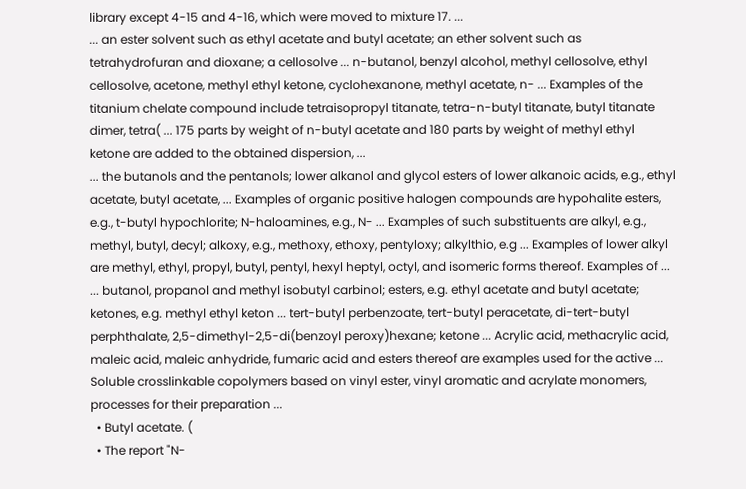library except 4-15 and 4-16, which were moved to mixture 17. ...
... an ester solvent such as ethyl acetate and butyl acetate; an ether solvent such as tetrahydrofuran and dioxane; a cellosolve ... n-butanol, benzyl alcohol, methyl cellosolve, ethyl cellosolve, acetone, methyl ethyl ketone, cyclohexanone, methyl acetate, n- ... Examples of the titanium chelate compound include tetraisopropyl titanate, tetra-n-butyl titanate, butyl titanate dimer, tetra( ... 175 parts by weight of n-butyl acetate and 180 parts by weight of methyl ethyl ketone are added to the obtained dispersion, ...
... the butanols and the pentanols; lower alkanol and glycol esters of lower alkanoic acids, e.g., ethyl acetate, butyl acetate, ... Examples of organic positive halogen compounds are hypohalite esters, e.g., t-butyl hypochlorite; N-haloamines, e.g., N- ... Examples of such substituents are alkyl, e.g., methyl, butyl, decyl; alkoxy, e.g., methoxy, ethoxy, pentyloxy; alkylthio, e.g ... Examples of lower alkyl are methyl, ethyl, propyl, butyl, pentyl, hexyl heptyl, octyl, and isomeric forms thereof. Examples of ...
... butanol, propanol and methyl isobutyl carbinol; esters, e.g. ethyl acetate and butyl acetate; ketones, e.g. methyl ethyl keton ... tert-butyl perbenzoate, tert-butyl peracetate, di-tert-butyl perphthalate, 2,5-dimethyl-2,5-di(benzoyl peroxy)hexane; ketone ... Acrylic acid, methacrylic acid, maleic acid, maleic anhydride, fumaric acid and esters thereof are examples used for the active ... Soluble crosslinkable copolymers based on vinyl ester, vinyl aromatic and acrylate monomers, processes for their preparation ...
  • Butyl acetate. (
  • The report "N-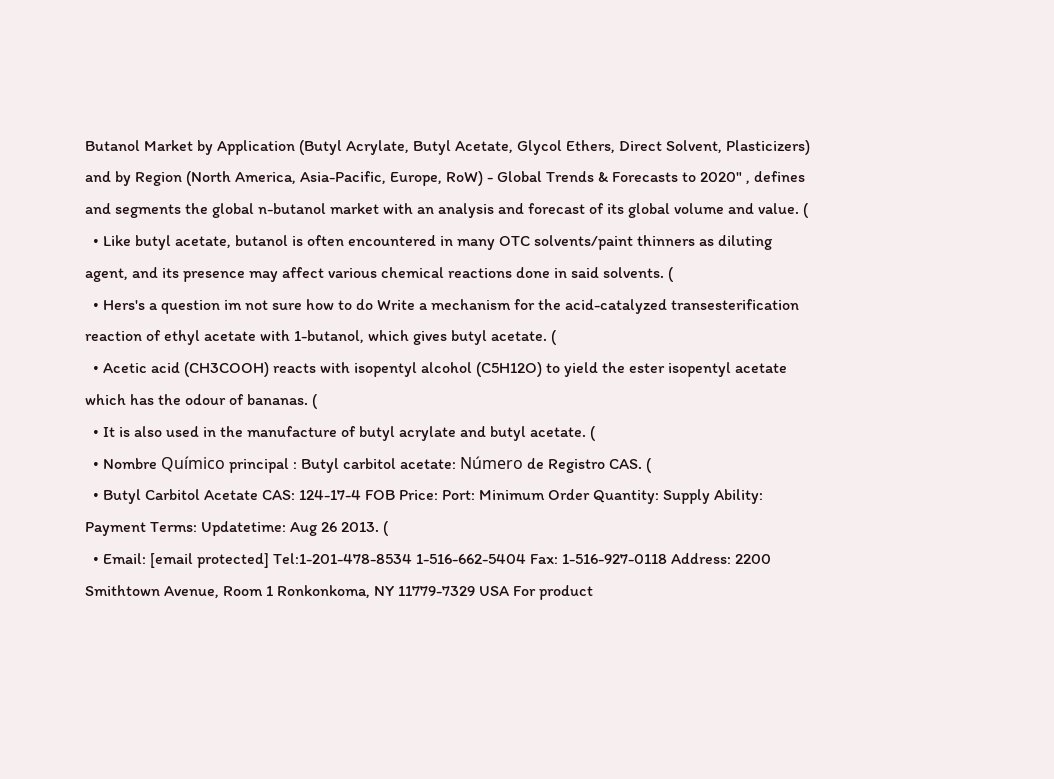Butanol Market by Application (Butyl Acrylate, Butyl Acetate, Glycol Ethers, Direct Solvent, Plasticizers) and by Region (North America, Asia-Pacific, Europe, RoW) - Global Trends & Forecasts to 2020" , defines and segments the global n-butanol market with an analysis and forecast of its global volume and value. (
  • Like butyl acetate, butanol is often encountered in many OTC solvents/paint thinners as diluting agent, and its presence may affect various chemical reactions done in said solvents. (
  • Hers's a question im not sure how to do Write a mechanism for the acid-catalyzed transesterification reaction of ethyl acetate with 1-butanol, which gives butyl acetate. (
  • Acetic acid (CH3COOH) reacts with isopentyl alcohol (C5H12O) to yield the ester isopentyl acetate which has the odour of bananas. (
  • It is also used in the manufacture of butyl acrylate and butyl acetate. (
  • Nombre Químico principal : Butyl carbitol acetate: Número de Registro CAS. (
  • Butyl Carbitol Acetate CAS: 124-17-4 FOB Price: Port: Minimum Order Quantity: Supply Ability: Payment Terms: Updatetime: Aug 26 2013. (
  • Email: [email protected] Tel:1-201-478-8534 1-516-662-5404 Fax: 1-516-927-0118 Address: 2200 Smithtown Avenue, Room 1 Ronkonkoma, NY 11779-7329 USA For product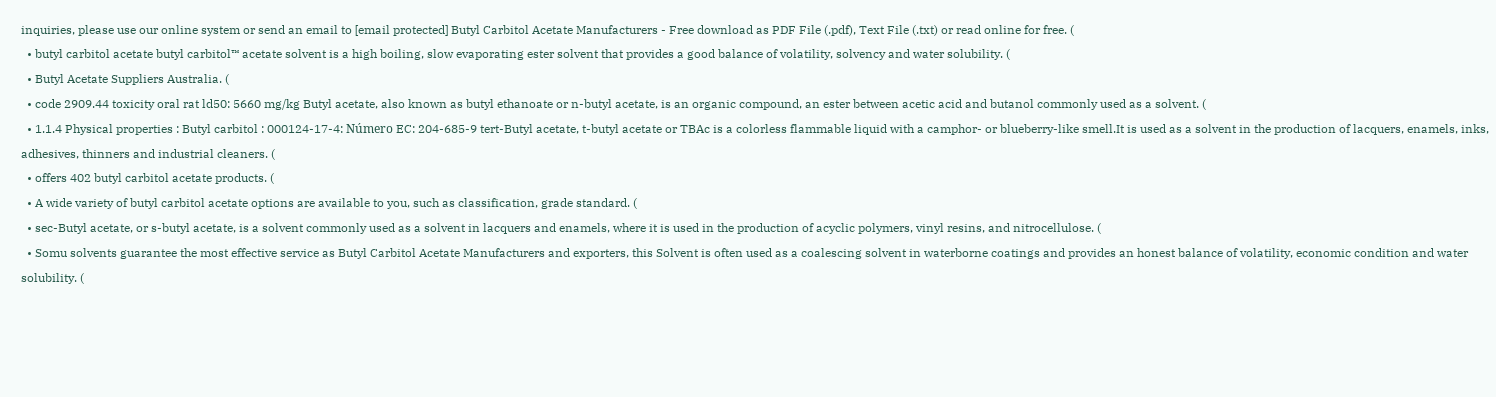inquiries, please use our online system or send an email to [email protected] Butyl Carbitol Acetate Manufacturers - Free download as PDF File (.pdf), Text File (.txt) or read online for free. (
  • butyl carbitol acetate butyl carbitol™ acetate solvent is a high boiling, slow evaporating ester solvent that provides a good balance of volatility, solvency and water solubility. (
  • Butyl Acetate Suppliers Australia. (
  • code 2909.44 toxicity oral rat ld50: 5660 mg/kg Butyl acetate, also known as butyl ethanoate or n-butyl acetate, is an organic compound, an ester between acetic acid and butanol commonly used as a solvent. (
  • 1.1.4 Physical properties : Butyl carbitol : 000124-17-4: Número EC: 204-685-9 tert-Butyl acetate, t-butyl acetate or TBAc is a colorless flammable liquid with a camphor- or blueberry-like smell.It is used as a solvent in the production of lacquers, enamels, inks, adhesives, thinners and industrial cleaners. (
  • offers 402 butyl carbitol acetate products. (
  • A wide variety of butyl carbitol acetate options are available to you, such as classification, grade standard. (
  • sec-Butyl acetate, or s-butyl acetate, is a solvent commonly used as a solvent in lacquers and enamels, where it is used in the production of acyclic polymers, vinyl resins, and nitrocellulose. (
  • Somu solvents guarantee the most effective service as Butyl Carbitol Acetate Manufacturers and exporters, this Solvent is often used as a coalescing solvent in waterborne coatings and provides an honest balance of volatility, economic condition and water solubility. (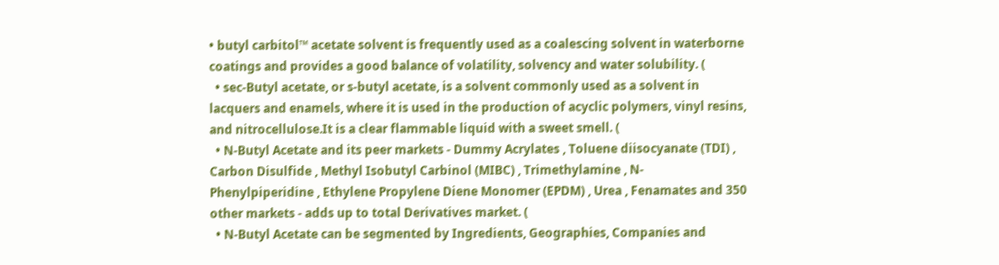• butyl carbitol™ acetate solvent is frequently used as a coalescing solvent in waterborne coatings and provides a good balance of volatility, solvency and water solubility. (
  • sec-Butyl acetate, or s-butyl acetate, is a solvent commonly used as a solvent in lacquers and enamels, where it is used in the production of acyclic polymers, vinyl resins, and nitrocellulose.It is a clear flammable liquid with a sweet smell. (
  • N-Butyl Acetate and its peer markets - Dummy Acrylates , Toluene diisocyanate (TDI) , Carbon Disulfide , Methyl Isobutyl Carbinol (MIBC) , Trimethylamine , N-Phenylpiperidine , Ethylene Propylene Diene Monomer (EPDM) , Urea , Fenamates and 350 other markets - adds up to total Derivatives market. (
  • N-Butyl Acetate can be segmented by Ingredients, Geographies, Companies and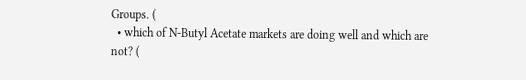Groups. (
  • which of N-Butyl Acetate markets are doing well and which are not? (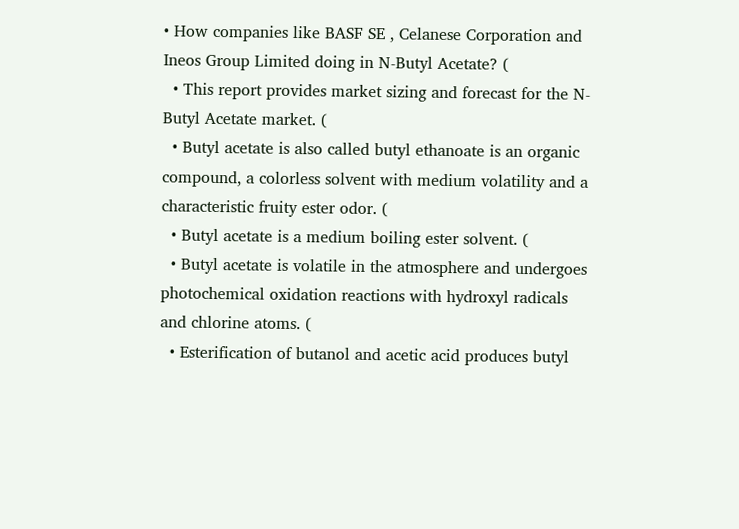• How companies like BASF SE , Celanese Corporation and Ineos Group Limited doing in N-Butyl Acetate? (
  • This report provides market sizing and forecast for the N-Butyl Acetate market. (
  • Butyl acetate is also called butyl ethanoate is an organic compound, a colorless solvent with medium volatility and a characteristic fruity ester odor. (
  • Butyl acetate is a medium boiling ester solvent. (
  • Butyl acetate is volatile in the atmosphere and undergoes photochemical oxidation reactions with hydroxyl radicals and chlorine atoms. (
  • Esterification of butanol and acetic acid produces butyl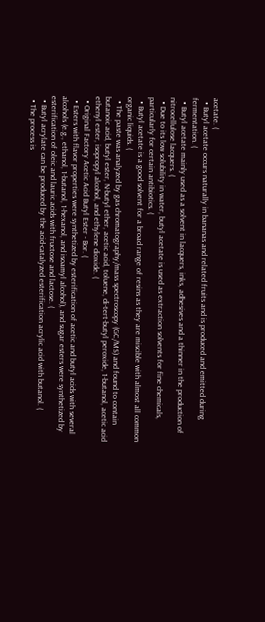acetate. (
  • Butyl acetate occurs naturally in bananas and related fruits and is produced and emitted during fermentation. (
  • Butyl acetate mainly used as a solvent in lacquers, inks, adhesives and a thinner in the production of nitrocellulose lacquers. (
  • Due to its low solubility in water, butyl acetate is used as extraction solvents for fine chemicals, particularly for certain antibiotics. (
  • Butyl acetate is a good solvent for a broad range of resins as they are miscible with almost all common organic liquids. (
  • The paste was analyzed by gas chromatography/mass spectroscopy (GC/MS) and found to contain butanoic acid, butyl ester, N-butyl ether, acetic acid, toluene, di-tert-butyl peroxide, 1-butanol, acetic acid ethenyl ester, isopropyl alcohol, and ethylene dioxide. (
  • Original Factory Acetic Acid Butyl Ester - Bor. (
  • Esters with flavor properties were synthetized by esterification of acetic and butyl acids with several alcohols (e.g., ethanol, 1-butanol, 1-hexanol, and isoamyl alcohol), and sugar esters were synthetized by esterification of oleic and lauric acids with fructose and lactose. (
  • Butyl acrylate can be produced by the acid-catalyzed esterification acrylic acid with butanol. (
  • The process is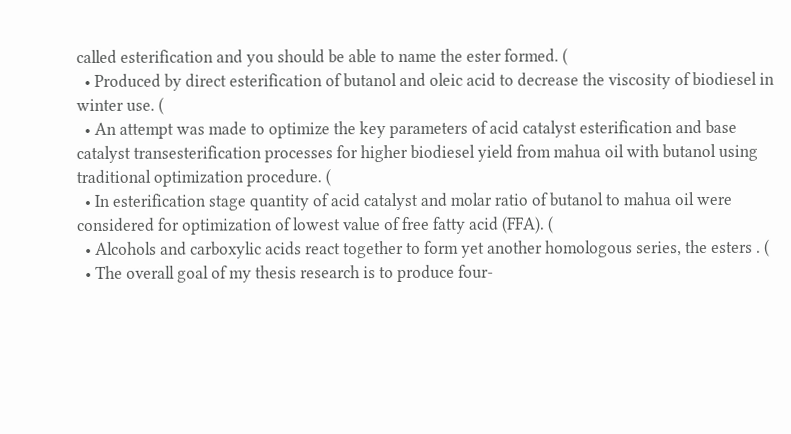called esterification and you should be able to name the ester formed. (
  • Produced by direct esterification of butanol and oleic acid to decrease the viscosity of biodiesel in winter use. (
  • An attempt was made to optimize the key parameters of acid catalyst esterification and base catalyst transesterification processes for higher biodiesel yield from mahua oil with butanol using traditional optimization procedure. (
  • In esterification stage quantity of acid catalyst and molar ratio of butanol to mahua oil were considered for optimization of lowest value of free fatty acid (FFA). (
  • Alcohols and carboxylic acids react together to form yet another homologous series, the esters . (
  • The overall goal of my thesis research is to produce four-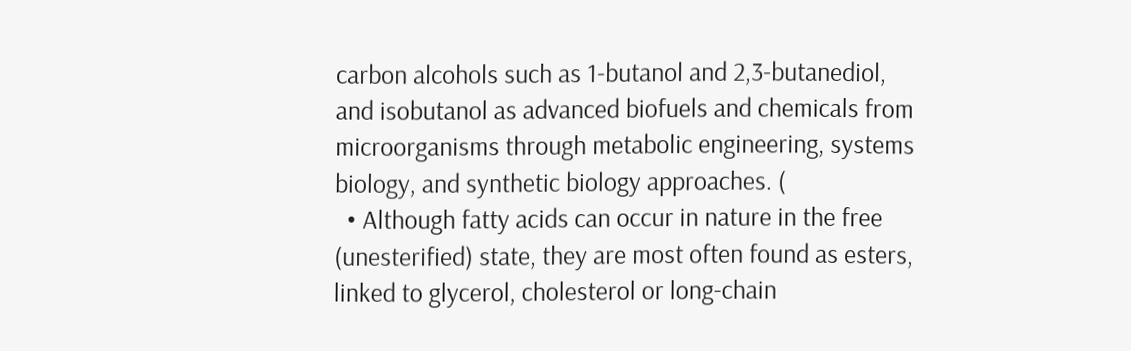carbon alcohols such as 1-butanol and 2,3-butanediol, and isobutanol as advanced biofuels and chemicals from microorganisms through metabolic engineering, systems biology, and synthetic biology approaches. (
  • Although fatty acids can occur in nature in the free (unesterified) state, they are most often found as esters, linked to glycerol, cholesterol or long-chain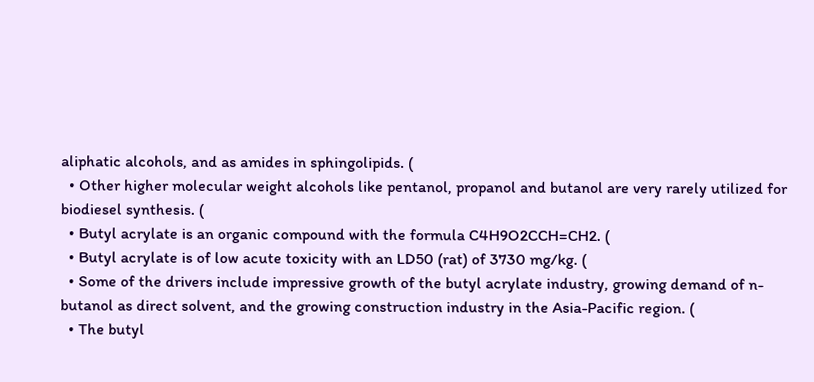aliphatic alcohols, and as amides in sphingolipids. (
  • Other higher molecular weight alcohols like pentanol, propanol and butanol are very rarely utilized for biodiesel synthesis. (
  • Butyl acrylate is an organic compound with the formula C4H9O2CCH=CH2. (
  • Butyl acrylate is of low acute toxicity with an LD50 (rat) of 3730 mg/kg. (
  • Some of the drivers include impressive growth of the butyl acrylate industry, growing demand of n-butanol as direct solvent, and the growing construction industry in the Asia-Pacific region. (
  • The butyl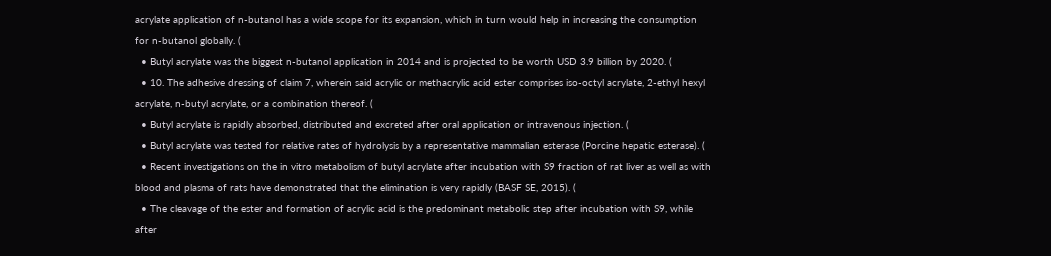acrylate application of n-butanol has a wide scope for its expansion, which in turn would help in increasing the consumption for n-butanol globally. (
  • Butyl acrylate was the biggest n-butanol application in 2014 and is projected to be worth USD 3.9 billion by 2020. (
  • 10. The adhesive dressing of claim 7, wherein said acrylic or methacrylic acid ester comprises iso-octyl acrylate, 2-ethyl hexyl acrylate, n-butyl acrylate, or a combination thereof. (
  • Butyl acrylate is rapidly absorbed, distributed and excreted after oral application or intravenous injection. (
  • Butyl acrylate was tested for relative rates of hydrolysis by a representative mammalian esterase (Porcine hepatic esterase). (
  • Recent investigations on the in vitro metabolism of butyl acrylate after incubation with S9 fraction of rat liver as well as with blood and plasma of rats have demonstrated that the elimination is very rapidly (BASF SE, 2015). (
  • The cleavage of the ester and formation of acrylic acid is the predominant metabolic step after incubation with S9, while after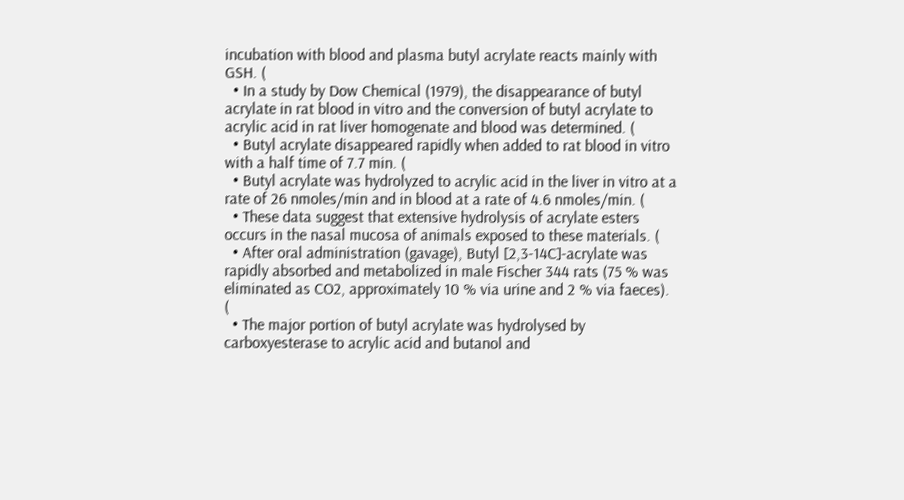incubation with blood and plasma butyl acrylate reacts mainly with GSH. (
  • In a study by Dow Chemical (1979), the disappearance of butyl acrylate in rat blood in vitro and the conversion of butyl acrylate to acrylic acid in rat liver homogenate and blood was determined. (
  • Butyl acrylate disappeared rapidly when added to rat blood in vitro with a half time of 7.7 min. (
  • Butyl acrylate was hydrolyzed to acrylic acid in the liver in vitro at a rate of 26 nmoles/min and in blood at a rate of 4.6 nmoles/min. (
  • These data suggest that extensive hydrolysis of acrylate esters occurs in the nasal mucosa of animals exposed to these materials. (
  • After oral administration (gavage), Butyl [2,3-14C]-acrylate was rapidly absorbed and metabolized in male Fischer 344 rats (75 % was eliminated as CO2, approximately 10 % via urine and 2 % via faeces). (
  • The major portion of butyl acrylate was hydrolysed by carboxyesterase to acrylic acid and butanol and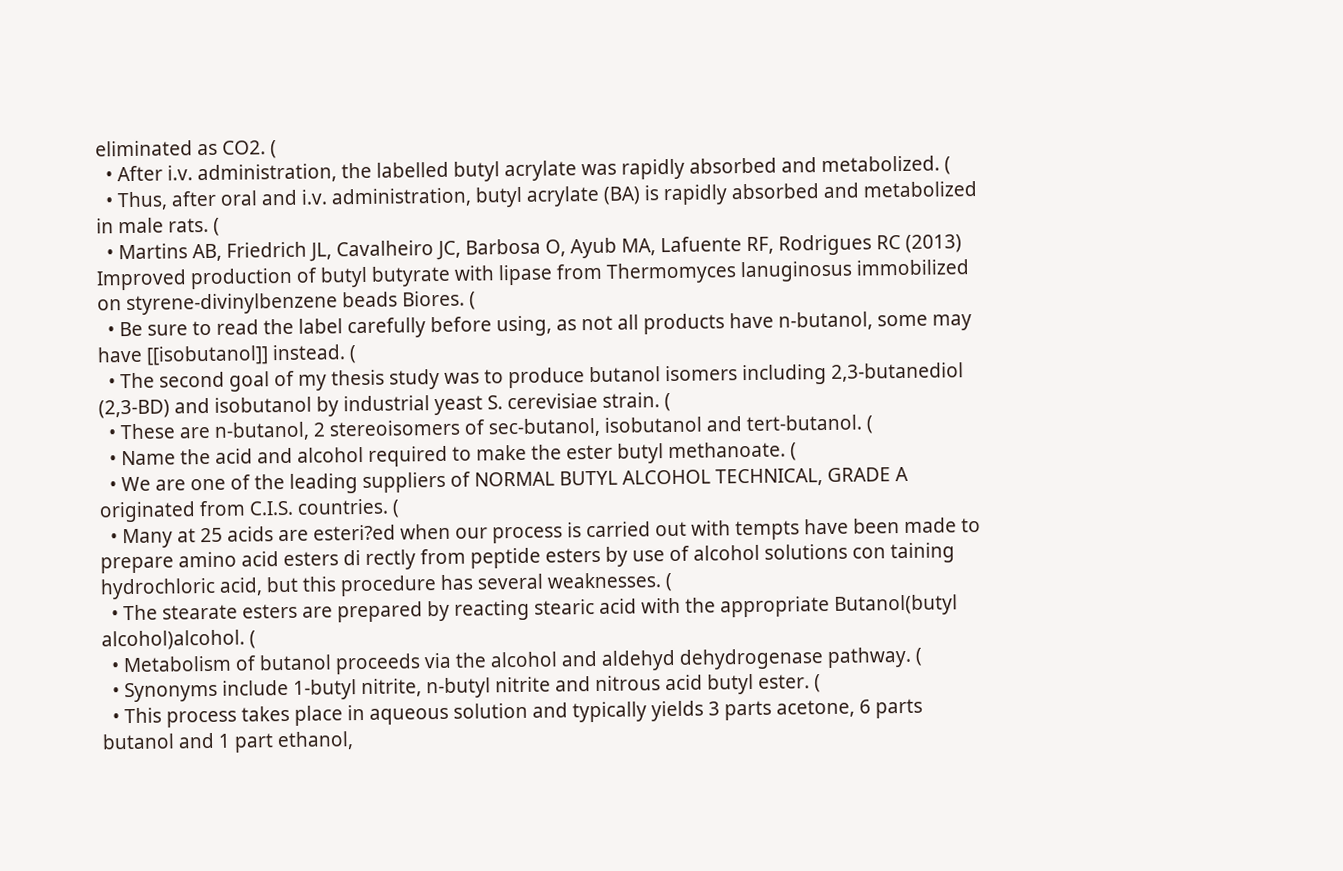eliminated as CO2. (
  • After i.v. administration, the labelled butyl acrylate was rapidly absorbed and metabolized. (
  • Thus, after oral and i.v. administration, butyl acrylate (BA) is rapidly absorbed and metabolized in male rats. (
  • Martins AB, Friedrich JL, Cavalheiro JC, Barbosa O, Ayub MA, Lafuente RF, Rodrigues RC (2013) Improved production of butyl butyrate with lipase from Thermomyces lanuginosus immobilized on styrene-divinylbenzene beads Biores. (
  • Be sure to read the label carefully before using, as not all products have n-butanol, some may have [[isobutanol]] instead. (
  • The second goal of my thesis study was to produce butanol isomers including 2,3-butanediol (2,3-BD) and isobutanol by industrial yeast S. cerevisiae strain. (
  • These are n-butanol, 2 stereoisomers of sec-butanol, isobutanol and tert-butanol. (
  • Name the acid and alcohol required to make the ester butyl methanoate. (
  • We are one of the leading suppliers of NORMAL BUTYL ALCOHOL TECHNICAL, GRADE A originated from C.I.S. countries. (
  • Many at 25 acids are esteri?ed when our process is carried out with tempts have been made to prepare amino acid esters di rectly from peptide esters by use of alcohol solutions con taining hydrochloric acid, but this procedure has several weaknesses. (
  • The stearate esters are prepared by reacting stearic acid with the appropriate Butanol(butyl alcohol)alcohol. (
  • Metabolism of butanol proceeds via the alcohol and aldehyd dehydrogenase pathway. (
  • Synonyms include 1-butyl nitrite, n-butyl nitrite and nitrous acid butyl ester. (
  • This process takes place in aqueous solution and typically yields 3 parts acetone, 6 parts butanol and 1 part ethanol,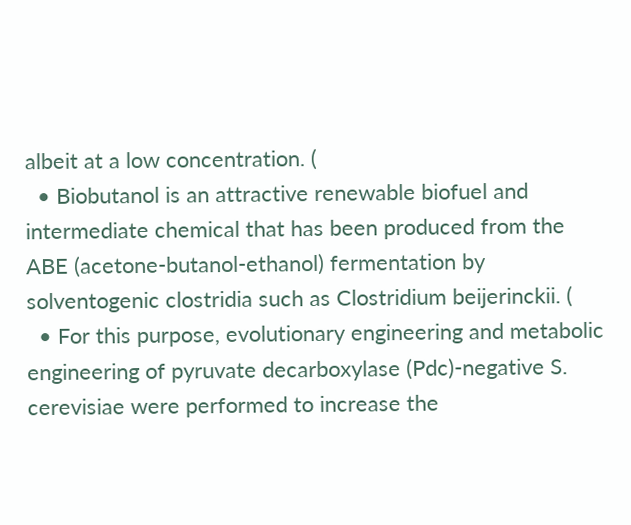albeit at a low concentration. (
  • Biobutanol is an attractive renewable biofuel and intermediate chemical that has been produced from the ABE (acetone-butanol-ethanol) fermentation by solventogenic clostridia such as Clostridium beijerinckii. (
  • For this purpose, evolutionary engineering and metabolic engineering of pyruvate decarboxylase (Pdc)-negative S. cerevisiae were performed to increase the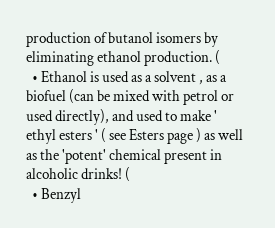production of butanol isomers by eliminating ethanol production. (
  • Ethanol is used as a solvent , as a biofuel (can be mixed with petrol or used directly), and used to make ' ethyl esters ' ( see Esters page ) as well as the 'potent' chemical present in alcoholic drinks! (
  • Benzyl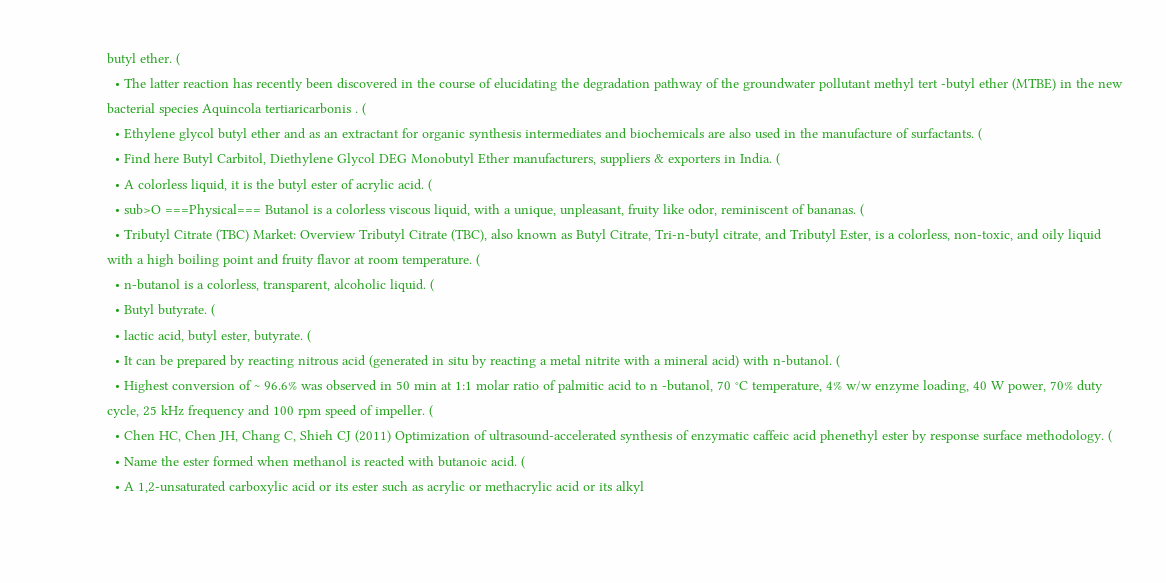butyl ether. (
  • The latter reaction has recently been discovered in the course of elucidating the degradation pathway of the groundwater pollutant methyl tert -butyl ether (MTBE) in the new bacterial species Aquincola tertiaricarbonis . (
  • Ethylene glycol butyl ether and as an extractant for organic synthesis intermediates and biochemicals are also used in the manufacture of surfactants. (
  • Find here Butyl Carbitol, Diethylene Glycol DEG Monobutyl Ether manufacturers, suppliers & exporters in India. (
  • A colorless liquid, it is the butyl ester of acrylic acid. (
  • sub>O ===Physical=== Butanol is a colorless viscous liquid, with a unique, unpleasant, fruity like odor, reminiscent of bananas. (
  • Tributyl Citrate (TBC) Market: Overview Tributyl Citrate (TBC), also known as Butyl Citrate, Tri-n-butyl citrate, and Tributyl Ester, is a colorless, non-toxic, and oily liquid with a high boiling point and fruity flavor at room temperature. (
  • n-butanol is a colorless, transparent, alcoholic liquid. (
  • Butyl butyrate. (
  • lactic acid, butyl ester, butyrate. (
  • It can be prepared by reacting nitrous acid (generated in situ by reacting a metal nitrite with a mineral acid) with n-butanol. (
  • Highest conversion of ~ 96.6% was observed in 50 min at 1:1 molar ratio of palmitic acid to n -butanol, 70 °C temperature, 4% w/w enzyme loading, 40 W power, 70% duty cycle, 25 kHz frequency and 100 rpm speed of impeller. (
  • Chen HC, Chen JH, Chang C, Shieh CJ (2011) Optimization of ultrasound-accelerated synthesis of enzymatic caffeic acid phenethyl ester by response surface methodology. (
  • Name the ester formed when methanol is reacted with butanoic acid. (
  • A 1,2-unsaturated carboxylic acid or its ester such as acrylic or methacrylic acid or its alkyl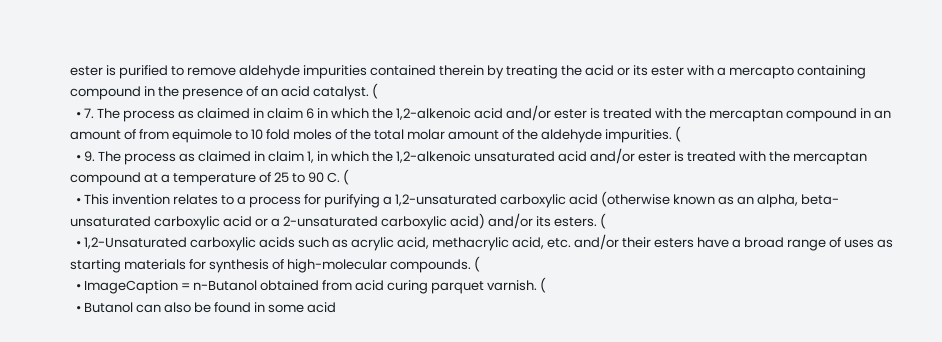ester is purified to remove aldehyde impurities contained therein by treating the acid or its ester with a mercapto containing compound in the presence of an acid catalyst. (
  • 7. The process as claimed in claim 6 in which the 1,2-alkenoic acid and/or ester is treated with the mercaptan compound in an amount of from equimole to 10 fold moles of the total molar amount of the aldehyde impurities. (
  • 9. The process as claimed in claim 1, in which the 1,2-alkenoic unsaturated acid and/or ester is treated with the mercaptan compound at a temperature of 25 to 90 C. (
  • This invention relates to a process for purifying a 1,2-unsaturated carboxylic acid (otherwise known as an alpha, beta-unsaturated carboxylic acid or a 2-unsaturated carboxylic acid) and/or its esters. (
  • 1,2-Unsaturated carboxylic acids such as acrylic acid, methacrylic acid, etc. and/or their esters have a broad range of uses as starting materials for synthesis of high-molecular compounds. (
  • ImageCaption = n-Butanol obtained from acid curing parquet varnish. (
  • Butanol can also be found in some acid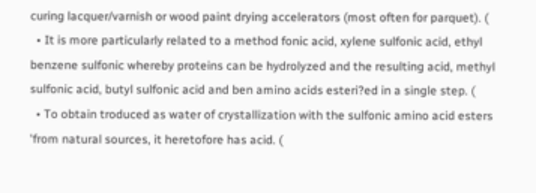curing lacquer/varnish or wood paint drying accelerators (most often for parquet). (
  • It is more particularly related to a method fonic acid, xylene sulfonic acid, ethyl benzene sulfonic whereby proteins can be hydrolyzed and the resulting acid, methyl sulfonic acid, butyl sulfonic acid and ben amino acids esteri?ed in a single step. (
  • To obtain troduced as water of crystallization with the sulfonic amino acid esters 'from natural sources, it heretofore has acid. (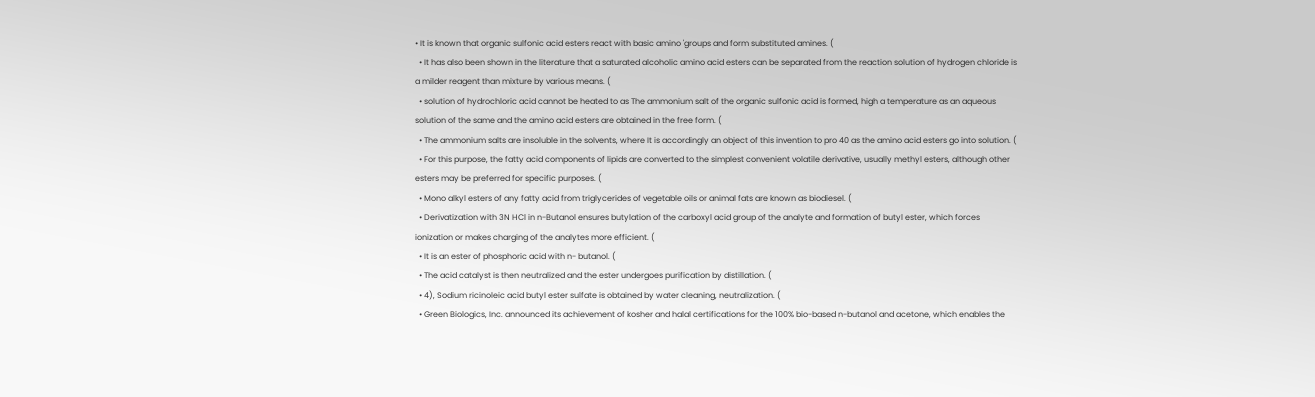• It is known that organic sulfonic acid esters react with basic amino 'groups and form substituted amines. (
  • It has also been shown in the literature that a saturated alcoholic amino acid esters can be separated from the reaction solution of hydrogen chloride is a milder reagent than mixture by various means. (
  • solution of hydrochloric acid cannot be heated to as The ammonium salt of the organic sulfonic acid is formed, high a temperature as an aqueous solution of the same and the amino acid esters are obtained in the free form. (
  • The ammonium salts are insoluble in the solvents, where It is accordingly an object of this invention to pro 40 as the amino acid esters go into solution. (
  • For this purpose, the fatty acid components of lipids are converted to the simplest convenient volatile derivative, usually methyl esters, although other esters may be preferred for specific purposes. (
  • Mono alkyl esters of any fatty acid from triglycerides of vegetable oils or animal fats are known as biodiesel. (
  • Derivatization with 3N HCl in n-Butanol ensures butylation of the carboxyl acid group of the analyte and formation of butyl ester, which forces ionization or makes charging of the analytes more efficient. (
  • It is an ester of phosphoric acid with n- butanol. (
  • The acid catalyst is then neutralized and the ester undergoes purification by distillation. (
  • 4), Sodium ricinoleic acid butyl ester sulfate is obtained by water cleaning, neutralization. (
  • Green Biologics, Inc. announced its achievement of kosher and halal certifications for the 100% bio-based n-butanol and acetone, which enables the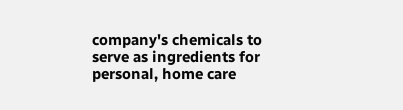company's chemicals to serve as ingredients for personal, home care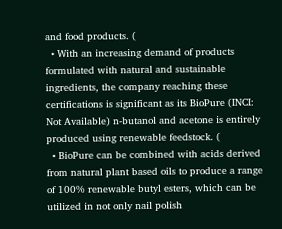and food products. (
  • With an increasing demand of products formulated with natural and sustainable ingredients, the company reaching these certifications is significant as its BioPure (INCI: Not Available) n-butanol and acetone is entirely produced using renewable feedstock. (
  • BioPure can be combined with acids derived from natural plant based oils to produce a range of 100% renewable butyl esters, which can be utilized in not only nail polish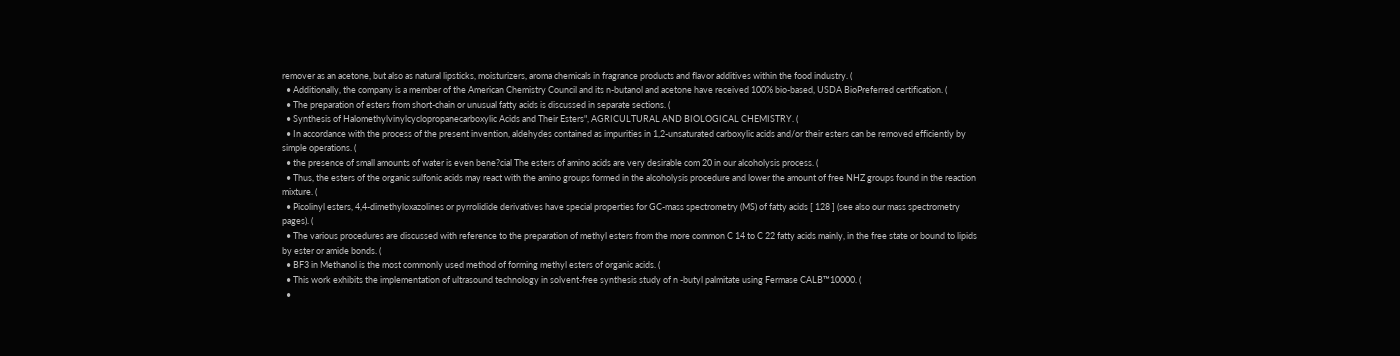remover as an acetone, but also as natural lipsticks, moisturizers, aroma chemicals in fragrance products and flavor additives within the food industry. (
  • Additionally, the company is a member of the American Chemistry Council and its n-butanol and acetone have received 100% bio-based, USDA BioPreferred certification. (
  • The preparation of esters from short-chain or unusual fatty acids is discussed in separate sections. (
  • Synthesis of Halomethylvinylcyclopropanecarboxylic Acids and Their Esters", AGRICULTURAL AND BIOLOGICAL CHEMISTRY. (
  • In accordance with the process of the present invention, aldehydes contained as impurities in 1,2-unsaturated carboxylic acids and/or their esters can be removed efficiently by simple operations. (
  • the presence of small amounts of water is even bene?cial The esters of amino acids are very desirable com 20 in our alcoholysis process. (
  • Thus, the esters of the organic sulfonic acids may react with the amino groups formed in the alcoholysis procedure and lower the amount of free NHZ groups found in the reaction mixture. (
  • Picolinyl esters, 4,4-dimethyloxazolines or pyrrolidide derivatives have special properties for GC-mass spectrometry (MS) of fatty acids [ 128 ] (see also our mass spectrometry pages). (
  • The various procedures are discussed with reference to the preparation of methyl esters from the more common C 14 to C 22 fatty acids mainly, in the free state or bound to lipids by ester or amide bonds. (
  • BF3 in Methanol is the most commonly used method of forming methyl esters of organic acids. (
  • This work exhibits the implementation of ultrasound technology in solvent-free synthesis study of n -butyl palmitate using Fermase CALB™10000. (
  •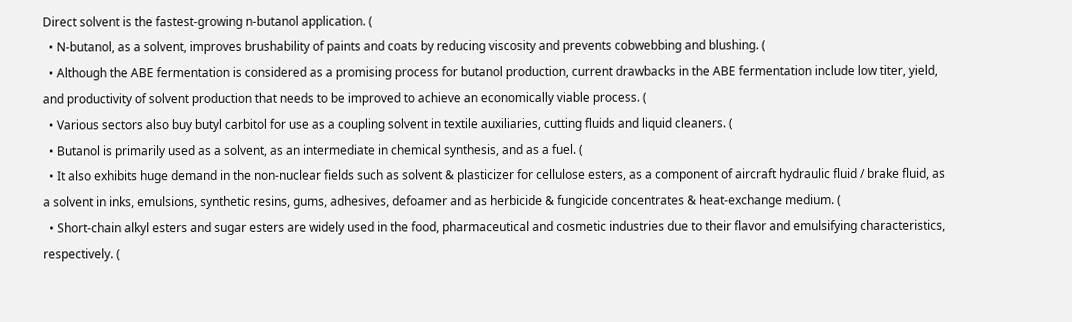Direct solvent is the fastest-growing n-butanol application. (
  • N-butanol, as a solvent, improves brushability of paints and coats by reducing viscosity and prevents cobwebbing and blushing. (
  • Although the ABE fermentation is considered as a promising process for butanol production, current drawbacks in the ABE fermentation include low titer, yield, and productivity of solvent production that needs to be improved to achieve an economically viable process. (
  • Various sectors also buy butyl carbitol for use as a coupling solvent in textile auxiliaries, cutting fluids and liquid cleaners. (
  • Butanol is primarily used as a solvent, as an intermediate in chemical synthesis, and as a fuel. (
  • It also exhibits huge demand in the non-nuclear fields such as solvent & plasticizer for cellulose esters, as a component of aircraft hydraulic fluid / brake fluid, as a solvent in inks, emulsions, synthetic resins, gums, adhesives, defoamer and as herbicide & fungicide concentrates & heat-exchange medium. (
  • Short-chain alkyl esters and sugar esters are widely used in the food, pharmaceutical and cosmetic industries due to their flavor and emulsifying characteristics, respectively. (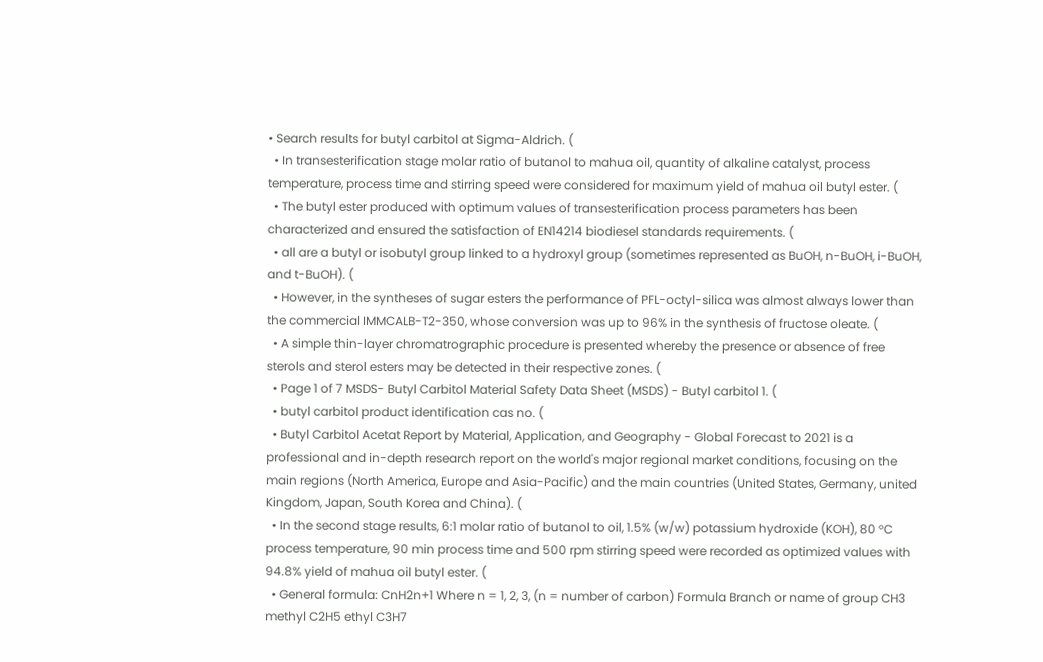• Search results for butyl carbitol at Sigma-Aldrich. (
  • In transesterification stage molar ratio of butanol to mahua oil, quantity of alkaline catalyst, process temperature, process time and stirring speed were considered for maximum yield of mahua oil butyl ester. (
  • The butyl ester produced with optimum values of transesterification process parameters has been characterized and ensured the satisfaction of EN14214 biodiesel standards requirements. (
  • all are a butyl or isobutyl group linked to a hydroxyl group (sometimes represented as BuOH, n-BuOH, i-BuOH, and t-BuOH). (
  • However, in the syntheses of sugar esters the performance of PFL-octyl-silica was almost always lower than the commercial IMMCALB-T2-350, whose conversion was up to 96% in the synthesis of fructose oleate. (
  • A simple thin-layer chromatrographic procedure is presented whereby the presence or absence of free sterols and sterol esters may be detected in their respective zones. (
  • Page 1 of 7 MSDS- Butyl Carbitol Material Safety Data Sheet (MSDS) - Butyl carbitol 1. (
  • butyl carbitol product identification cas no. (
  • Butyl Carbitol Acetat Report by Material, Application, and Geography - Global Forecast to 2021 is a professional and in-depth research report on the world's major regional market conditions, focusing on the main regions (North America, Europe and Asia-Pacific) and the main countries (United States, Germany, united Kingdom, Japan, South Korea and China). (
  • In the second stage results, 6:1 molar ratio of butanol to oil, 1.5% (w/w) potassium hydroxide (KOH), 80 °C process temperature, 90 min process time and 500 rpm stirring speed were recorded as optimized values with 94.8% yield of mahua oil butyl ester. (
  • General formula: CnH2n+1 Where n = 1, 2, 3, (n = number of carbon) Formula Branch or name of group CH3 methyl C2H5 ethyl C3H7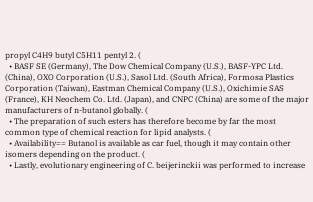propyl C4H9 butyl C5H11 pentyl 2. (
  • BASF SE (Germany), The Dow Chemical Company (U.S.), BASF-YPC Ltd. (China), OXO Corporation (U.S.), Sasol Ltd. (South Africa), Formosa Plastics Corporation (Taiwan), Eastman Chemical Company (U.S.), Oxichimie SAS (France), KH Neochem Co. Ltd. (Japan), and CNPC (China) are some of the major manufacturers of n-butanol globally. (
  • The preparation of such esters has therefore become by far the most common type of chemical reaction for lipid analysts. (
  • Availability== Butanol is available as car fuel, though it may contain other isomers depending on the product. (
  • Lastly, evolutionary engineering of C. beijerinckii was performed to increase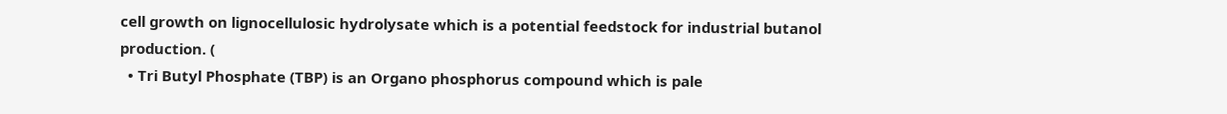cell growth on lignocellulosic hydrolysate which is a potential feedstock for industrial butanol production. (
  • Tri Butyl Phosphate (TBP) is an Organo phosphorus compound which is pale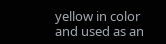yellow in color and used as an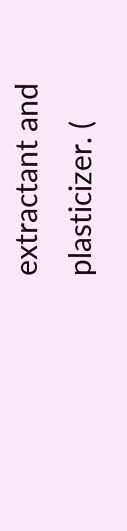extractant and plasticizer. (